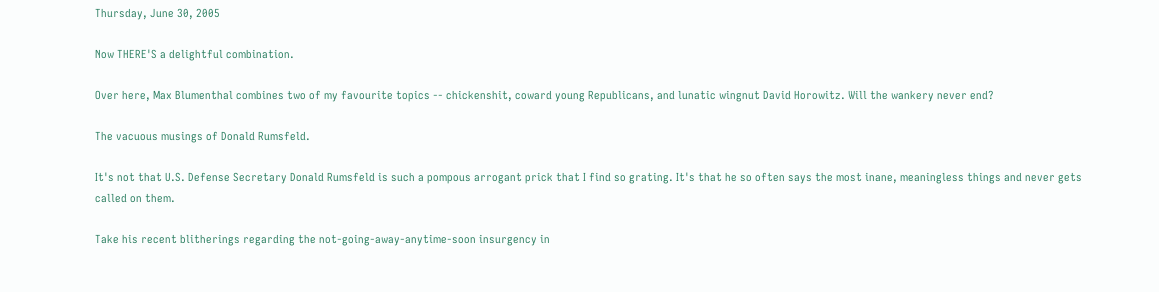Thursday, June 30, 2005

Now THERE'S a delightful combination.

Over here, Max Blumenthal combines two of my favourite topics -- chickenshit, coward young Republicans, and lunatic wingnut David Horowitz. Will the wankery never end?

The vacuous musings of Donald Rumsfeld.

It's not that U.S. Defense Secretary Donald Rumsfeld is such a pompous arrogant prick that I find so grating. It's that he so often says the most inane, meaningless things and never gets called on them.

Take his recent blitherings regarding the not-going-away-anytime-soon insurgency in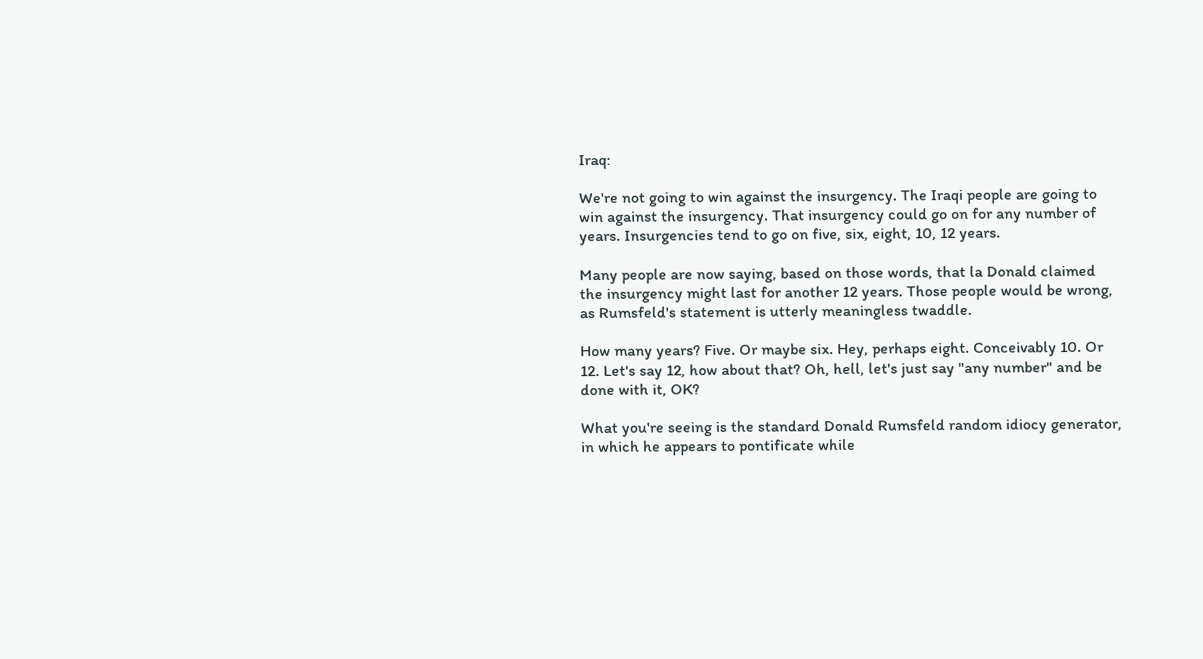Iraq:

We're not going to win against the insurgency. The Iraqi people are going to win against the insurgency. That insurgency could go on for any number of years. Insurgencies tend to go on five, six, eight, 10, 12 years.

Many people are now saying, based on those words, that la Donald claimed the insurgency might last for another 12 years. Those people would be wrong, as Rumsfeld's statement is utterly meaningless twaddle.

How many years? Five. Or maybe six. Hey, perhaps eight. Conceivably 10. Or 12. Let's say 12, how about that? Oh, hell, let's just say "any number" and be done with it, OK?

What you're seeing is the standard Donald Rumsfeld random idiocy generator, in which he appears to pontificate while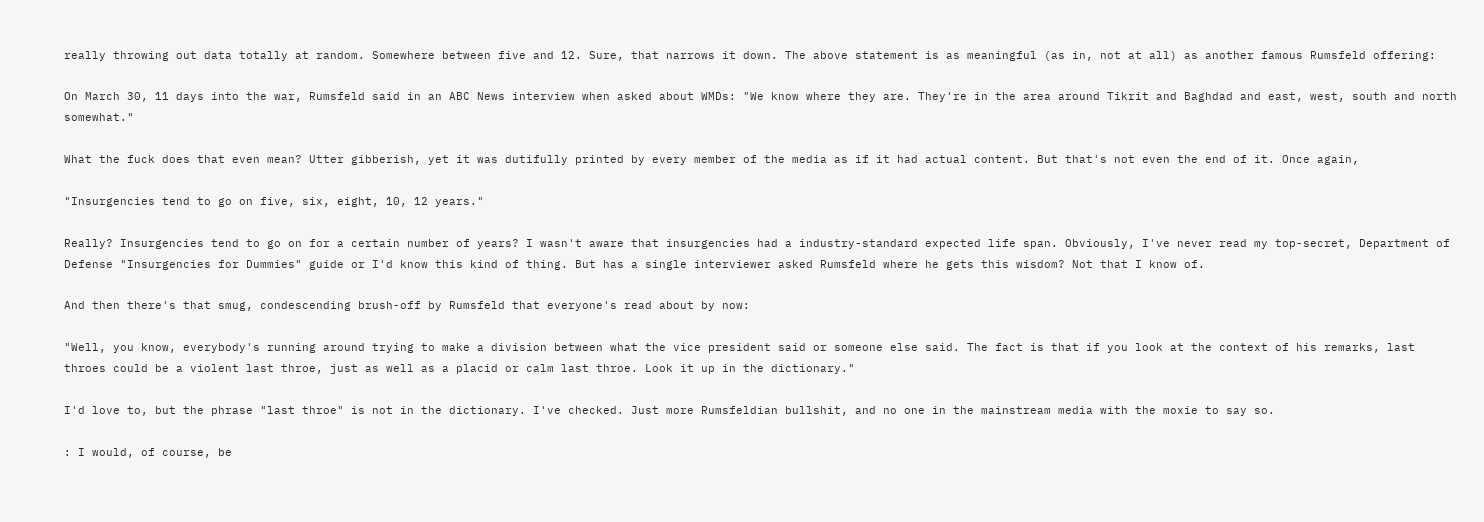really throwing out data totally at random. Somewhere between five and 12. Sure, that narrows it down. The above statement is as meaningful (as in, not at all) as another famous Rumsfeld offering:

On March 30, 11 days into the war, Rumsfeld said in an ABC News interview when asked about WMDs: "We know where they are. They're in the area around Tikrit and Baghdad and east, west, south and north somewhat."

What the fuck does that even mean? Utter gibberish, yet it was dutifully printed by every member of the media as if it had actual content. But that's not even the end of it. Once again,

"Insurgencies tend to go on five, six, eight, 10, 12 years."

Really? Insurgencies tend to go on for a certain number of years? I wasn't aware that insurgencies had a industry-standard expected life span. Obviously, I've never read my top-secret, Department of Defense "Insurgencies for Dummies" guide or I'd know this kind of thing. But has a single interviewer asked Rumsfeld where he gets this wisdom? Not that I know of.

And then there's that smug, condescending brush-off by Rumsfeld that everyone's read about by now:

"Well, you know, everybody's running around trying to make a division between what the vice president said or someone else said. The fact is that if you look at the context of his remarks, last throes could be a violent last throe, just as well as a placid or calm last throe. Look it up in the dictionary."

I'd love to, but the phrase "last throe" is not in the dictionary. I've checked. Just more Rumsfeldian bullshit, and no one in the mainstream media with the moxie to say so.

: I would, of course, be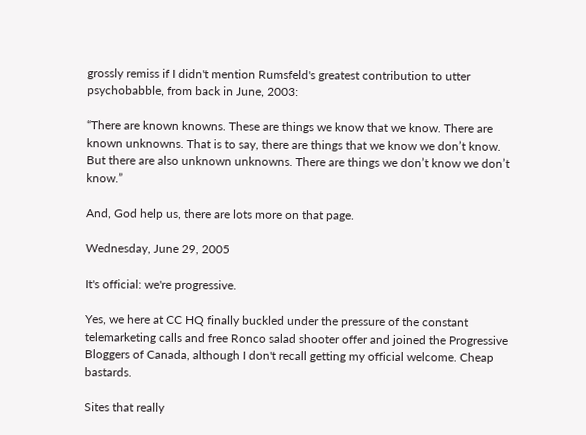grossly remiss if I didn't mention Rumsfeld's greatest contribution to utter psychobabble, from back in June, 2003:

“There are known knowns. These are things we know that we know. There are known unknowns. That is to say, there are things that we know we don’t know. But there are also unknown unknowns. There are things we don’t know we don’t know.”

And, God help us, there are lots more on that page.

Wednesday, June 29, 2005

It's official: we're progressive.

Yes, we here at CC HQ finally buckled under the pressure of the constant telemarketing calls and free Ronco salad shooter offer and joined the Progressive Bloggers of Canada, although I don't recall getting my official welcome. Cheap bastards.

Sites that really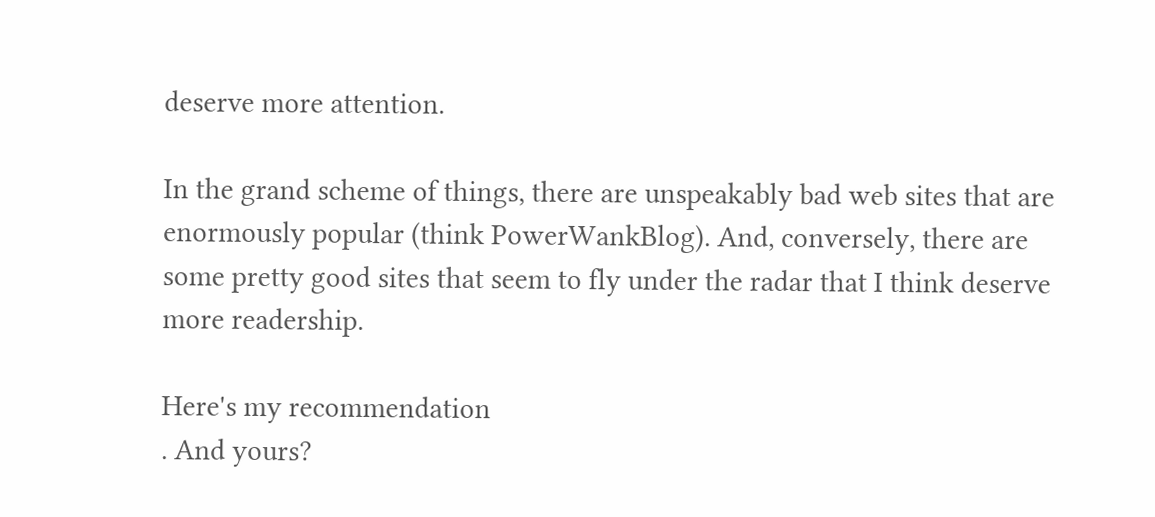deserve more attention.

In the grand scheme of things, there are unspeakably bad web sites that are enormously popular (think PowerWankBlog). And, conversely, there are some pretty good sites that seem to fly under the radar that I think deserve more readership.

Here's my recommendation
. And yours?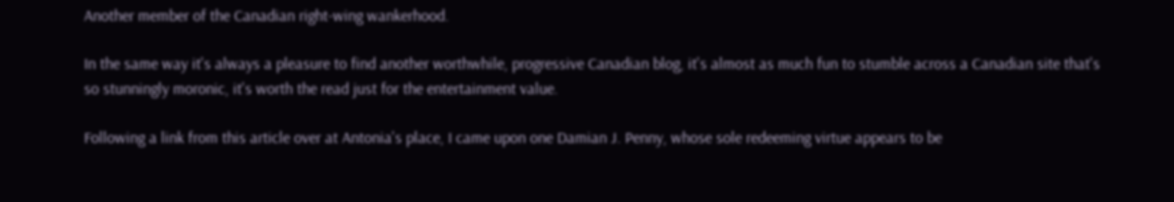Another member of the Canadian right-wing wankerhood.

In the same way it's always a pleasure to find another worthwhile, progressive Canadian blog, it's almost as much fun to stumble across a Canadian site that's so stunningly moronic, it's worth the read just for the entertainment value.

Following a link from this article over at Antonia's place, I came upon one Damian J. Penny, whose sole redeeming virtue appears to be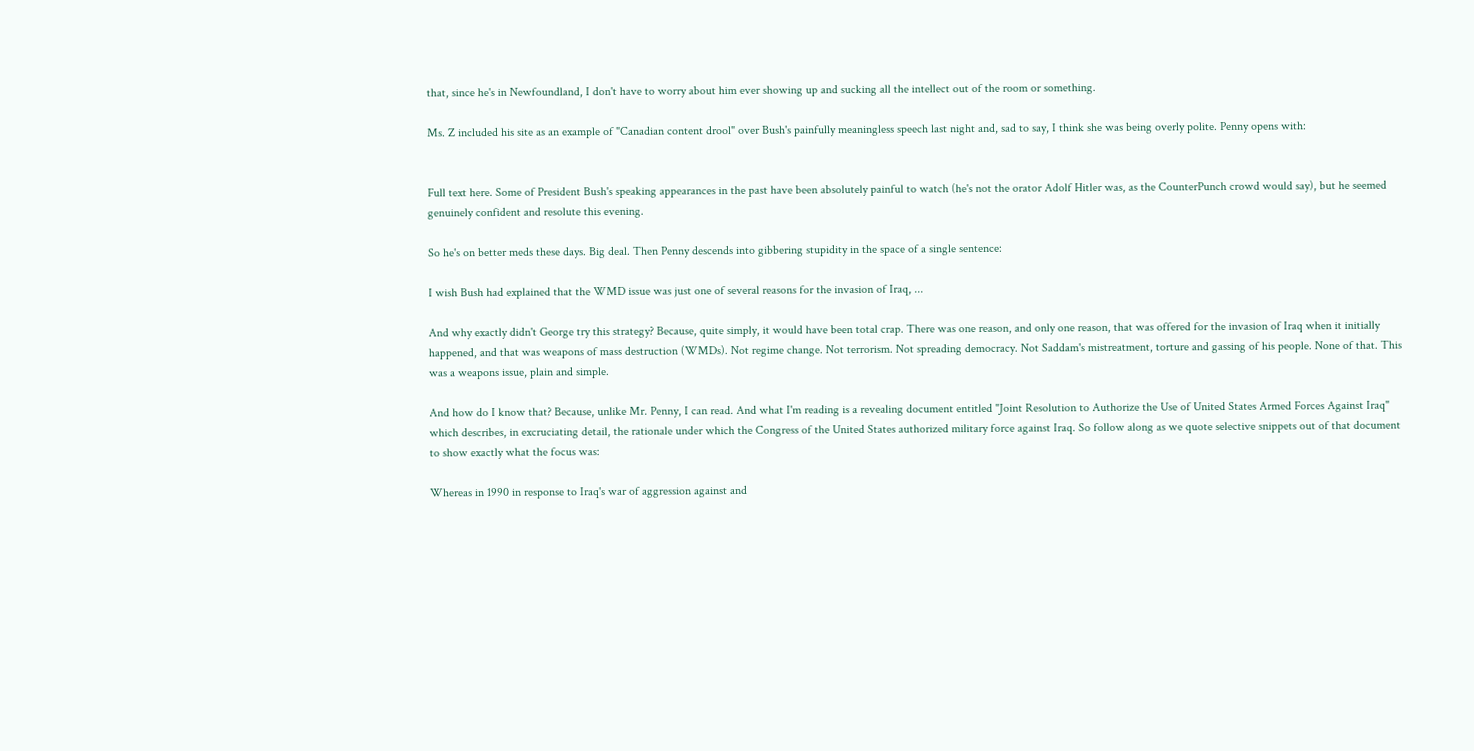that, since he's in Newfoundland, I don't have to worry about him ever showing up and sucking all the intellect out of the room or something.

Ms. Z included his site as an example of "Canadian content drool" over Bush's painfully meaningless speech last night and, sad to say, I think she was being overly polite. Penny opens with:


Full text here. Some of President Bush's speaking appearances in the past have been absolutely painful to watch (he's not the orator Adolf Hitler was, as the CounterPunch crowd would say), but he seemed genuinely confident and resolute this evening.

So he's on better meds these days. Big deal. Then Penny descends into gibbering stupidity in the space of a single sentence:

I wish Bush had explained that the WMD issue was just one of several reasons for the invasion of Iraq, ...

And why exactly didn't George try this strategy? Because, quite simply, it would have been total crap. There was one reason, and only one reason, that was offered for the invasion of Iraq when it initially happened, and that was weapons of mass destruction (WMDs). Not regime change. Not terrorism. Not spreading democracy. Not Saddam's mistreatment, torture and gassing of his people. None of that. This was a weapons issue, plain and simple.

And how do I know that? Because, unlike Mr. Penny, I can read. And what I'm reading is a revealing document entitled "Joint Resolution to Authorize the Use of United States Armed Forces Against Iraq" which describes, in excruciating detail, the rationale under which the Congress of the United States authorized military force against Iraq. So follow along as we quote selective snippets out of that document to show exactly what the focus was:

Whereas in 1990 in response to Iraq's war of aggression against and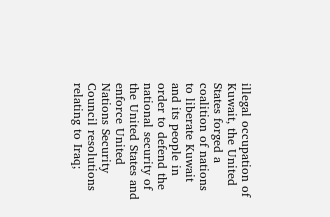illegal occupation of Kuwait, the United States forged a coalition of nations to liberate Kuwait and its people in order to defend the national security of the United States and enforce United Nations Security Council resolutions relating to Iraq;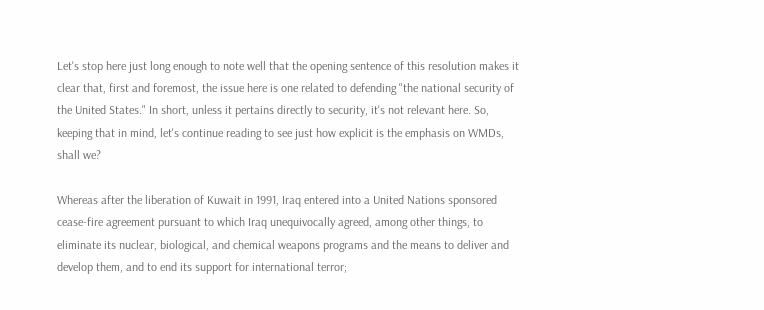Let's stop here just long enough to note well that the opening sentence of this resolution makes it clear that, first and foremost, the issue here is one related to defending "the national security of the United States." In short, unless it pertains directly to security, it's not relevant here. So, keeping that in mind, let's continue reading to see just how explicit is the emphasis on WMDs, shall we?

Whereas after the liberation of Kuwait in 1991, Iraq entered into a United Nations sponsored cease-fire agreement pursuant to which Iraq unequivocally agreed, among other things, to eliminate its nuclear, biological, and chemical weapons programs and the means to deliver and develop them, and to end its support for international terror;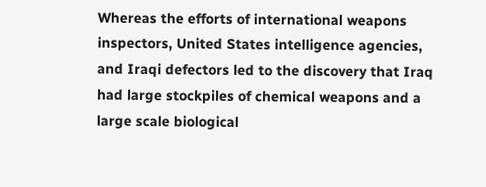Whereas the efforts of international weapons inspectors, United States intelligence agencies, and Iraqi defectors led to the discovery that Iraq had large stockpiles of chemical weapons and a large scale biological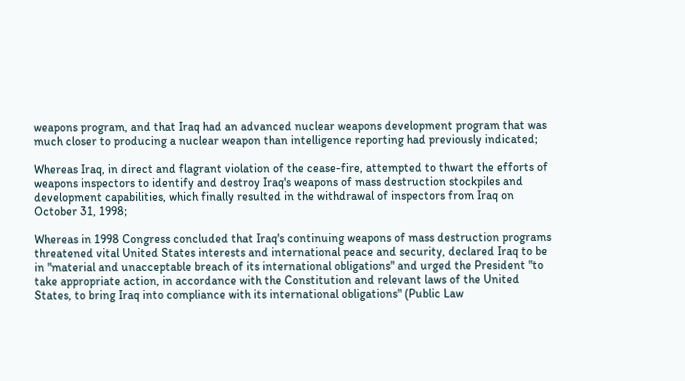weapons program, and that Iraq had an advanced nuclear weapons development program that was much closer to producing a nuclear weapon than intelligence reporting had previously indicated;

Whereas Iraq, in direct and flagrant violation of the cease-fire, attempted to thwart the efforts of weapons inspectors to identify and destroy Iraq's weapons of mass destruction stockpiles and development capabilities, which finally resulted in the withdrawal of inspectors from Iraq on October 31, 1998;

Whereas in 1998 Congress concluded that Iraq's continuing weapons of mass destruction programs threatened vital United States interests and international peace and security, declared Iraq to be in "material and unacceptable breach of its international obligations" and urged the President "to take appropriate action, in accordance with the Constitution and relevant laws of the United States, to bring Iraq into compliance with its international obligations" (Public Law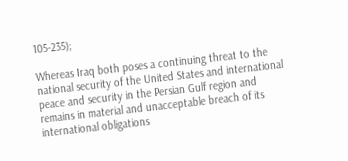105-235);

Whereas Iraq both poses a continuing threat to the national security of the United States and international peace and security in the Persian Gulf region and remains in material and unacceptable breach of its international obligations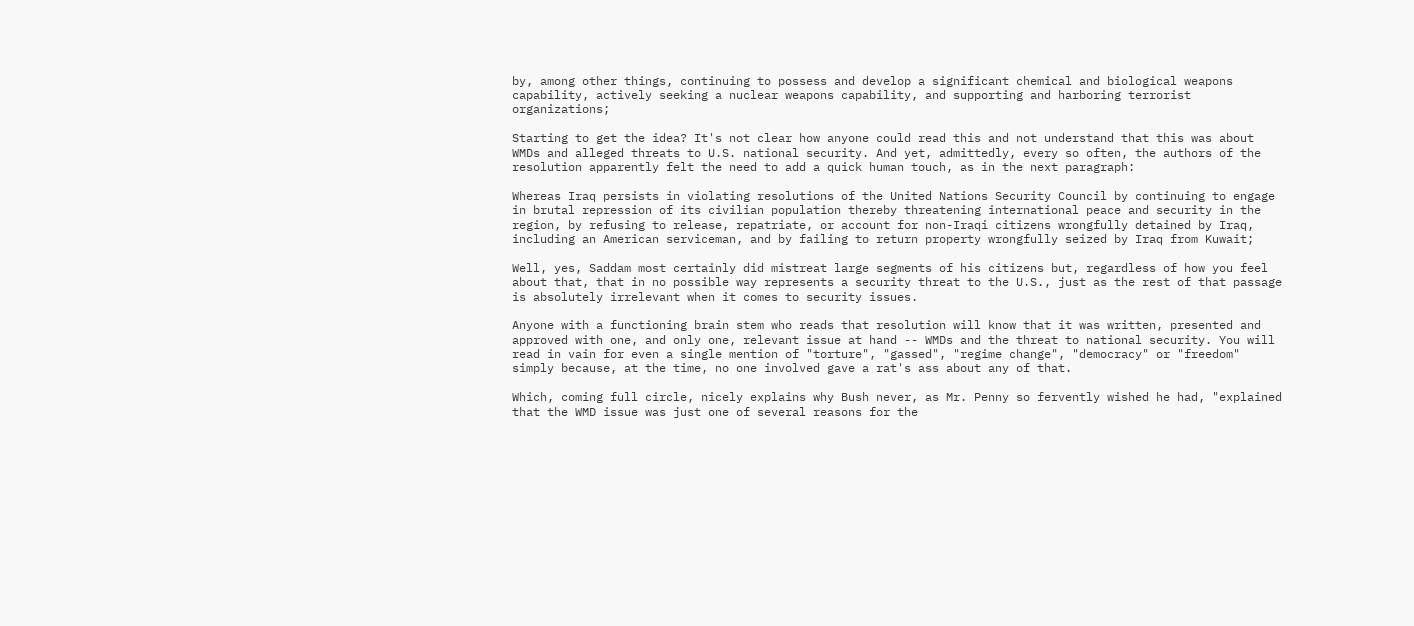by, among other things, continuing to possess and develop a significant chemical and biological weapons capability, actively seeking a nuclear weapons capability, and supporting and harboring terrorist organizations;

Starting to get the idea? It's not clear how anyone could read this and not understand that this was about WMDs and alleged threats to U.S. national security. And yet, admittedly, every so often, the authors of the resolution apparently felt the need to add a quick human touch, as in the next paragraph:

Whereas Iraq persists in violating resolutions of the United Nations Security Council by continuing to engage in brutal repression of its civilian population thereby threatening international peace and security in the region, by refusing to release, repatriate, or account for non-Iraqi citizens wrongfully detained by Iraq, including an American serviceman, and by failing to return property wrongfully seized by Iraq from Kuwait;

Well, yes, Saddam most certainly did mistreat large segments of his citizens but, regardless of how you feel about that, that in no possible way represents a security threat to the U.S., just as the rest of that passage is absolutely irrelevant when it comes to security issues.

Anyone with a functioning brain stem who reads that resolution will know that it was written, presented and approved with one, and only one, relevant issue at hand -- WMDs and the threat to national security. You will read in vain for even a single mention of "torture", "gassed", "regime change", "democracy" or "freedom" simply because, at the time, no one involved gave a rat's ass about any of that.

Which, coming full circle, nicely explains why Bush never, as Mr. Penny so fervently wished he had, "explained that the WMD issue was just one of several reasons for the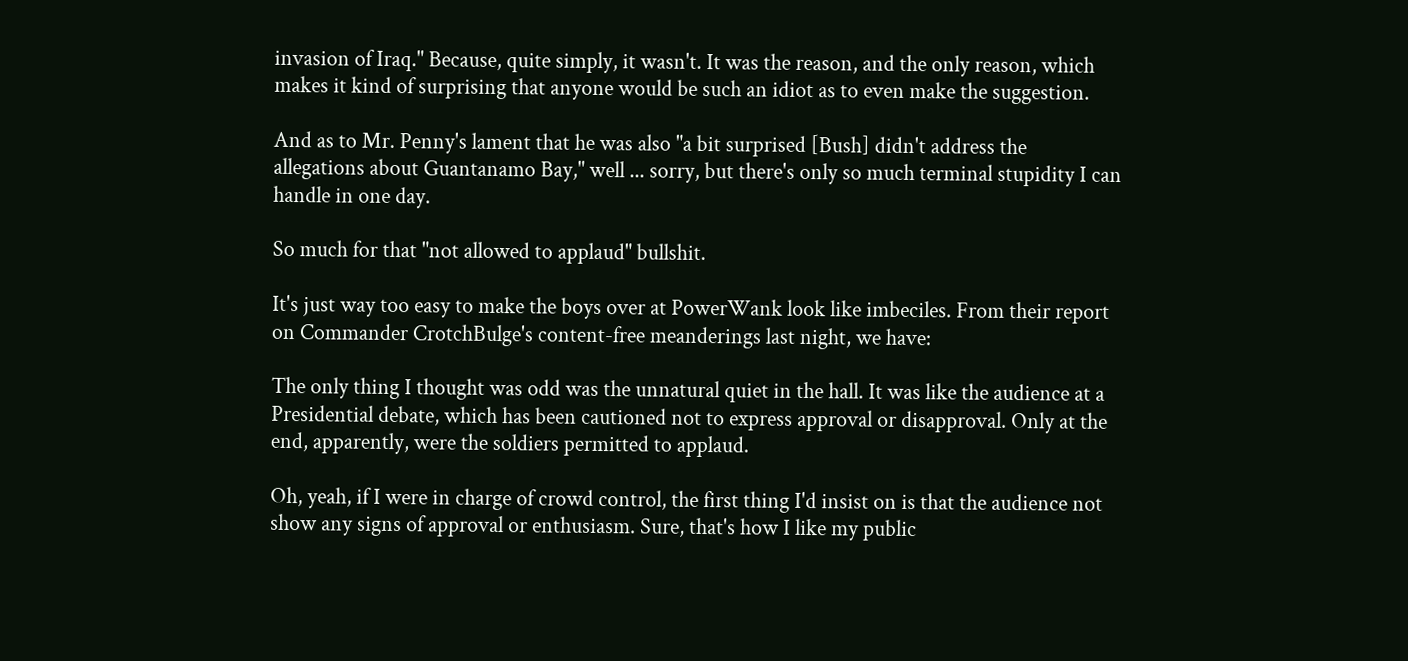invasion of Iraq." Because, quite simply, it wasn't. It was the reason, and the only reason, which makes it kind of surprising that anyone would be such an idiot as to even make the suggestion.

And as to Mr. Penny's lament that he was also "a bit surprised [Bush] didn't address the allegations about Guantanamo Bay," well ... sorry, but there's only so much terminal stupidity I can handle in one day.

So much for that "not allowed to applaud" bullshit.

It's just way too easy to make the boys over at PowerWank look like imbeciles. From their report on Commander CrotchBulge's content-free meanderings last night, we have:

The only thing I thought was odd was the unnatural quiet in the hall. It was like the audience at a Presidential debate, which has been cautioned not to express approval or disapproval. Only at the end, apparently, were the soldiers permitted to applaud.

Oh, yeah, if I were in charge of crowd control, the first thing I'd insist on is that the audience not show any signs of approval or enthusiasm. Sure, that's how I like my public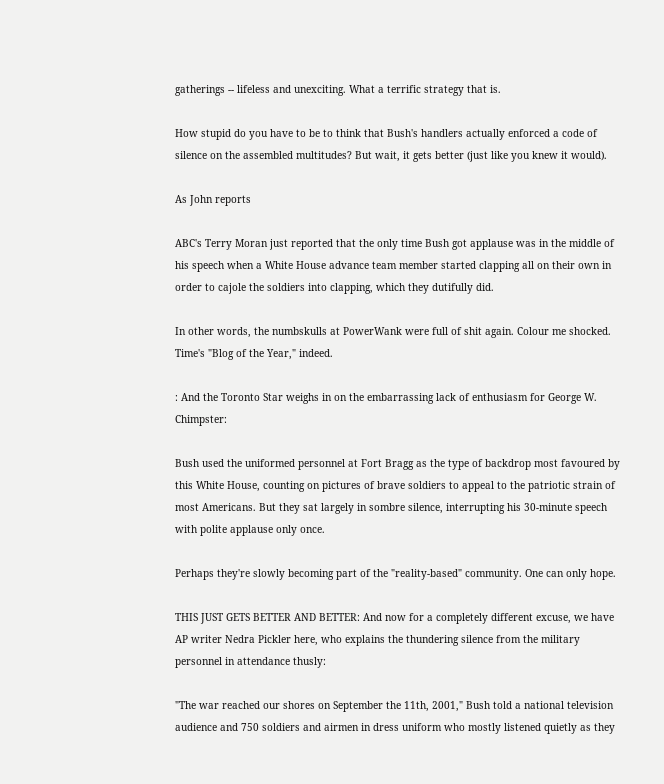gatherings -- lifeless and unexciting. What a terrific strategy that is.

How stupid do you have to be to think that Bush's handlers actually enforced a code of silence on the assembled multitudes? But wait, it gets better (just like you knew it would).

As John reports

ABC's Terry Moran just reported that the only time Bush got applause was in the middle of his speech when a White House advance team member started clapping all on their own in order to cajole the soldiers into clapping, which they dutifully did.

In other words, the numbskulls at PowerWank were full of shit again. Colour me shocked. Time's "Blog of the Year," indeed.

: And the Toronto Star weighs in on the embarrassing lack of enthusiasm for George W. Chimpster:

Bush used the uniformed personnel at Fort Bragg as the type of backdrop most favoured by this White House, counting on pictures of brave soldiers to appeal to the patriotic strain of most Americans. But they sat largely in sombre silence, interrupting his 30-minute speech with polite applause only once.

Perhaps they're slowly becoming part of the "reality-based" community. One can only hope.

THIS JUST GETS BETTER AND BETTER: And now for a completely different excuse, we have AP writer Nedra Pickler here, who explains the thundering silence from the military personnel in attendance thusly:

"The war reached our shores on September the 11th, 2001," Bush told a national television audience and 750 soldiers and airmen in dress uniform who mostly listened quietly as they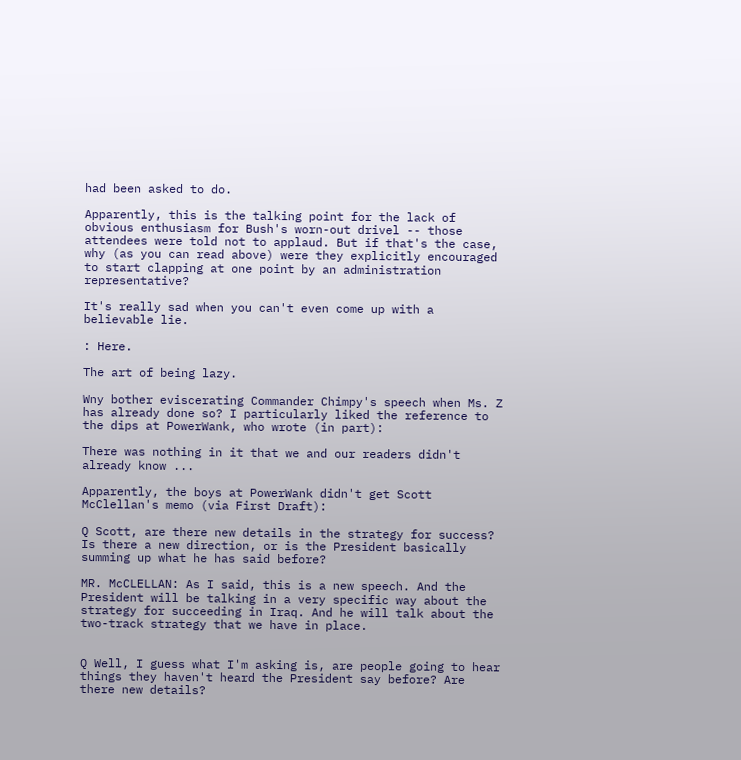had been asked to do.

Apparently, this is the talking point for the lack of obvious enthusiasm for Bush's worn-out drivel -- those attendees were told not to applaud. But if that's the case, why (as you can read above) were they explicitly encouraged to start clapping at one point by an administration representative?

It's really sad when you can't even come up with a believable lie.

: Here.

The art of being lazy.

Wny bother eviscerating Commander Chimpy's speech when Ms. Z has already done so? I particularly liked the reference to the dips at PowerWank, who wrote (in part):

There was nothing in it that we and our readers didn't already know ...

Apparently, the boys at PowerWank didn't get Scott McClellan's memo (via First Draft):

Q Scott, are there new details in the strategy for success? Is there a new direction, or is the President basically summing up what he has said before?

MR. McCLELLAN: As I said, this is a new speech. And the President will be talking in a very specific way about the strategy for succeeding in Iraq. And he will talk about the two-track strategy that we have in place.


Q Well, I guess what I'm asking is, are people going to hear things they haven't heard the President say before? Are there new details?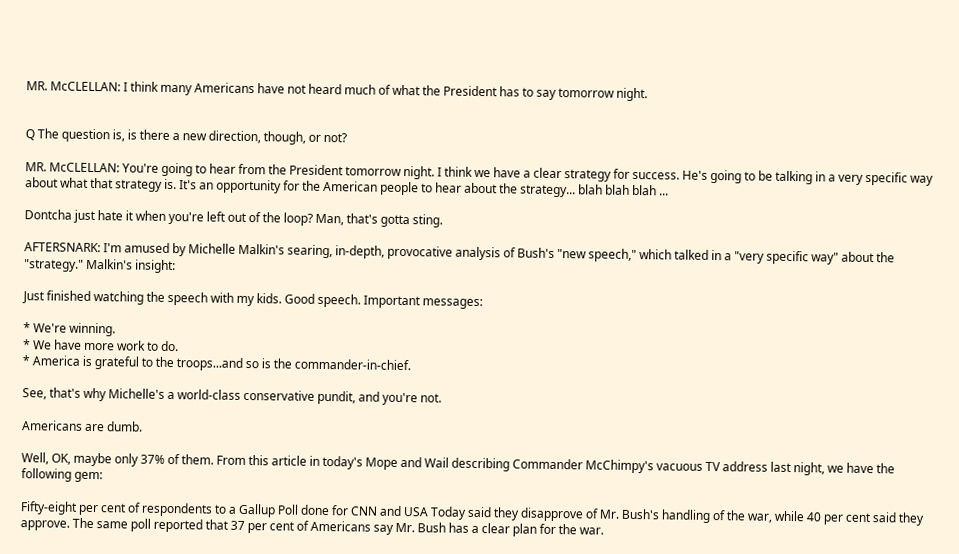MR. McCLELLAN: I think many Americans have not heard much of what the President has to say tomorrow night.


Q The question is, is there a new direction, though, or not?

MR. McCLELLAN: You're going to hear from the President tomorrow night. I think we have a clear strategy for success. He's going to be talking in a very specific way about what that strategy is. It's an opportunity for the American people to hear about the strategy... blah blah blah ...

Dontcha just hate it when you're left out of the loop? Man, that's gotta sting.

AFTERSNARK: I'm amused by Michelle Malkin's searing, in-depth, provocative analysis of Bush's "new speech," which talked in a "very specific way" about the "strategy." Malkin's insight:

Just finished watching the speech with my kids. Good speech. Important messages:

* We're winning.
* We have more work to do.
* America is grateful to the troops...and so is the commander-in-chief.

See, that's why Michelle's a world-class conservative pundit, and you're not.

Americans are dumb.

Well, OK, maybe only 37% of them. From this article in today's Mope and Wail describing Commander McChimpy's vacuous TV address last night, we have the following gem:

Fifty-eight per cent of respondents to a Gallup Poll done for CNN and USA Today said they disapprove of Mr. Bush's handling of the war, while 40 per cent said they approve. The same poll reported that 37 per cent of Americans say Mr. Bush has a clear plan for the war.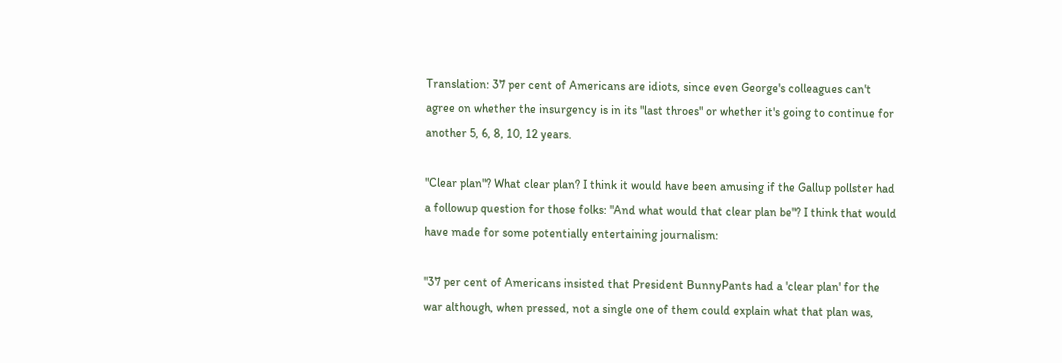Translation: 37 per cent of Americans are idiots, since even George's colleagues can't agree on whether the insurgency is in its "last throes" or whether it's going to continue for another 5, 6, 8, 10, 12 years.

"Clear plan"? What clear plan? I think it would have been amusing if the Gallup pollster had a followup question for those folks: "And what would that clear plan be"? I think that would have made for some potentially entertaining journalism:

"37 per cent of Americans insisted that President BunnyPants had a 'clear plan' for the war although, when pressed, not a single one of them could explain what that plan was,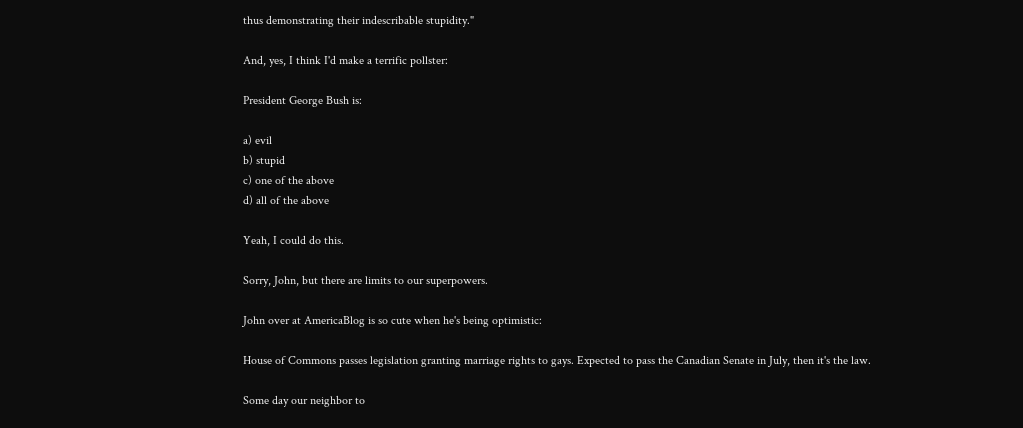thus demonstrating their indescribable stupidity."

And, yes, I think I'd make a terrific pollster:

President George Bush is:

a) evil
b) stupid
c) one of the above
d) all of the above

Yeah, I could do this.

Sorry, John, but there are limits to our superpowers.

John over at AmericaBlog is so cute when he's being optimistic:

House of Commons passes legislation granting marriage rights to gays. Expected to pass the Canadian Senate in July, then it's the law.

Some day our neighbor to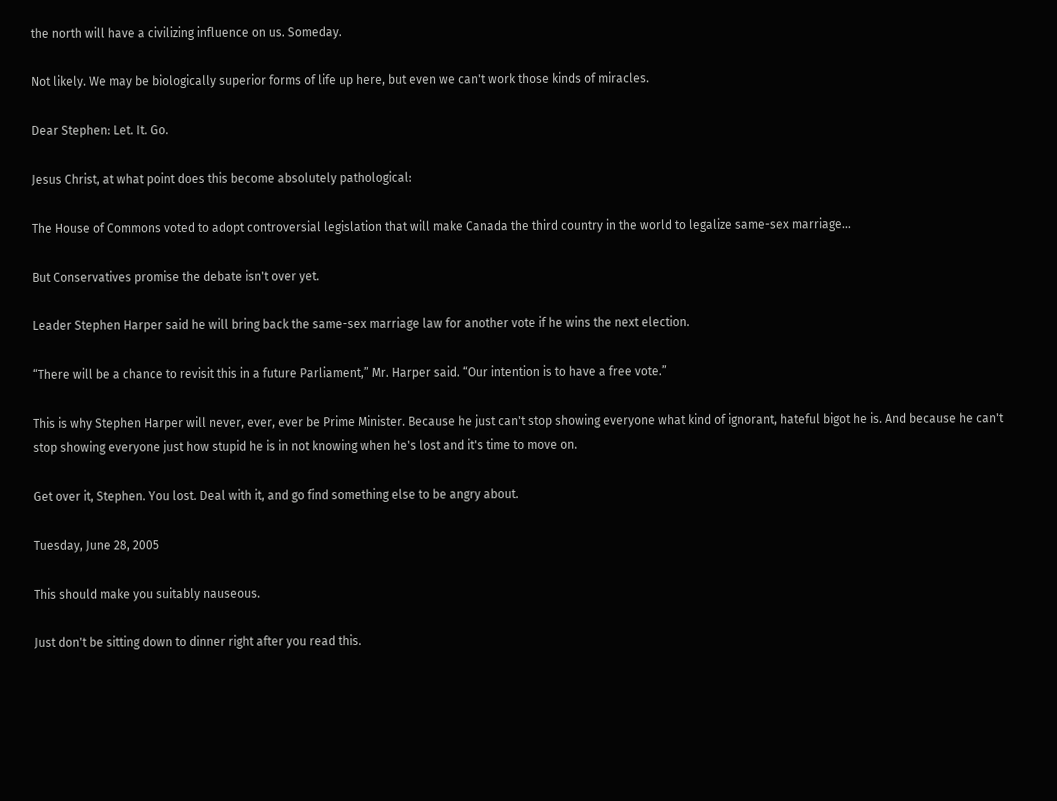the north will have a civilizing influence on us. Someday.

Not likely. We may be biologically superior forms of life up here, but even we can't work those kinds of miracles.

Dear Stephen: Let. It. Go.

Jesus Christ, at what point does this become absolutely pathological:

The House of Commons voted to adopt controversial legislation that will make Canada the third country in the world to legalize same-sex marriage...

But Conservatives promise the debate isn't over yet.

Leader Stephen Harper said he will bring back the same-sex marriage law for another vote if he wins the next election.

“There will be a chance to revisit this in a future Parliament,” Mr. Harper said. “Our intention is to have a free vote.”

This is why Stephen Harper will never, ever, ever be Prime Minister. Because he just can't stop showing everyone what kind of ignorant, hateful bigot he is. And because he can't stop showing everyone just how stupid he is in not knowing when he's lost and it's time to move on.

Get over it, Stephen. You lost. Deal with it, and go find something else to be angry about.

Tuesday, June 28, 2005

This should make you suitably nauseous.

Just don't be sitting down to dinner right after you read this.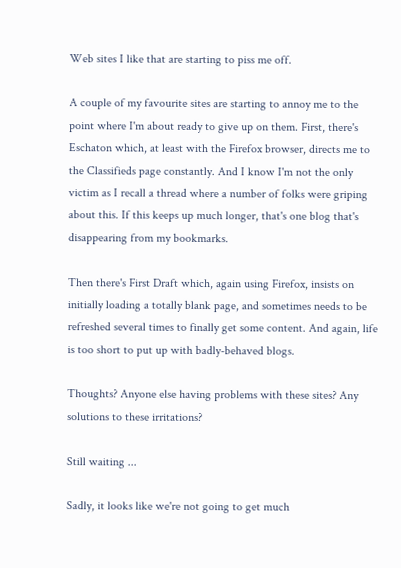Web sites I like that are starting to piss me off.

A couple of my favourite sites are starting to annoy me to the point where I'm about ready to give up on them. First, there's Eschaton which, at least with the Firefox browser, directs me to the Classifieds page constantly. And I know I'm not the only victim as I recall a thread where a number of folks were griping about this. If this keeps up much longer, that's one blog that's disappearing from my bookmarks.

Then there's First Draft which, again using Firefox, insists on initially loading a totally blank page, and sometimes needs to be refreshed several times to finally get some content. And again, life is too short to put up with badly-behaved blogs.

Thoughts? Anyone else having problems with these sites? Any solutions to these irritations?

Still waiting ...

Sadly, it looks like we're not going to get much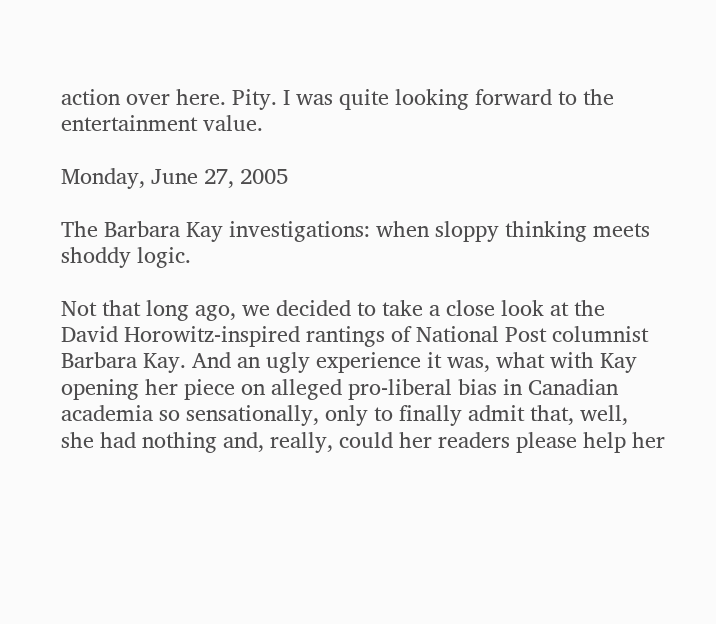action over here. Pity. I was quite looking forward to the entertainment value.

Monday, June 27, 2005

The Barbara Kay investigations: when sloppy thinking meets shoddy logic.

Not that long ago, we decided to take a close look at the David Horowitz-inspired rantings of National Post columnist Barbara Kay. And an ugly experience it was, what with Kay opening her piece on alleged pro-liberal bias in Canadian academia so sensationally, only to finally admit that, well, she had nothing and, really, could her readers please help her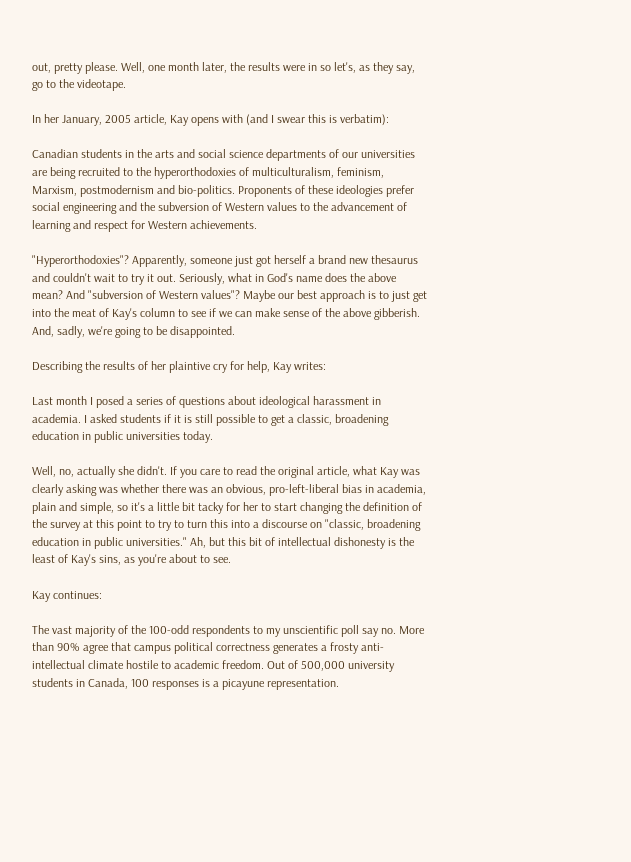out, pretty please. Well, one month later, the results were in so let's, as they say, go to the videotape.

In her January, 2005 article, Kay opens with (and I swear this is verbatim):

Canadian students in the arts and social science departments of our universities are being recruited to the hyperorthodoxies of multiculturalism, feminism, Marxism, postmodernism and bio-politics. Proponents of these ideologies prefer social engineering and the subversion of Western values to the advancement of learning and respect for Western achievements.

"Hyperorthodoxies"? Apparently, someone just got herself a brand new thesaurus and couldn't wait to try it out. Seriously, what in God's name does the above mean? And "subversion of Western values"? Maybe our best approach is to just get into the meat of Kay's column to see if we can make sense of the above gibberish. And, sadly, we're going to be disappointed.

Describing the results of her plaintive cry for help, Kay writes:

Last month I posed a series of questions about ideological harassment in academia. I asked students if it is still possible to get a classic, broadening education in public universities today.

Well, no, actually she didn't. If you care to read the original article, what Kay was clearly asking was whether there was an obvious, pro-left-liberal bias in academia, plain and simple, so it's a little bit tacky for her to start changing the definition of the survey at this point to try to turn this into a discourse on "classic, broadening education in public universities." Ah, but this bit of intellectual dishonesty is the least of Kay's sins, as you're about to see.

Kay continues:

The vast majority of the 100-odd respondents to my unscientific poll say no. More than 90% agree that campus political correctness generates a frosty anti-intellectual climate hostile to academic freedom. Out of 500,000 university students in Canada, 100 responses is a picayune representation.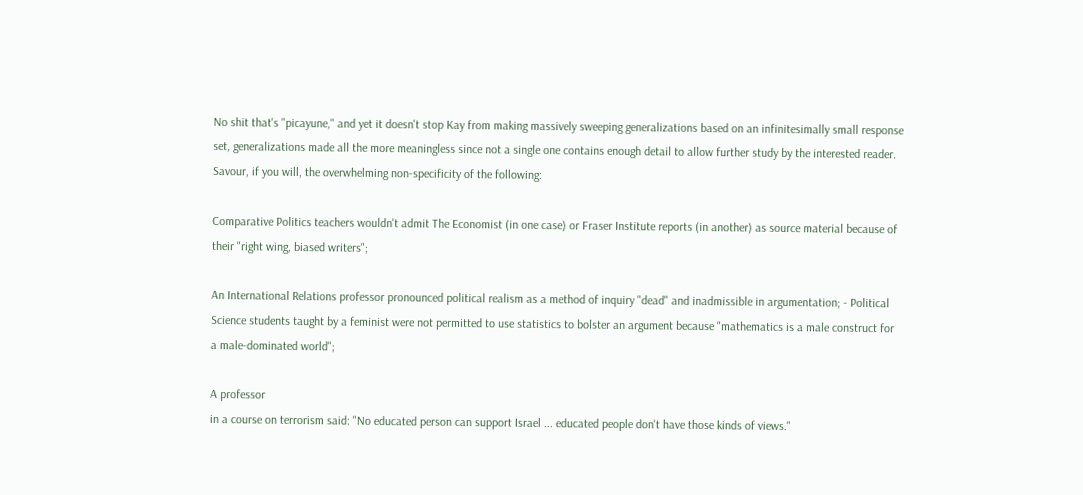No shit that's "picayune," and yet it doesn't stop Kay from making massively sweeping generalizations based on an infinitesimally small response set, generalizations made all the more meaningless since not a single one contains enough detail to allow further study by the interested reader. Savour, if you will, the overwhelming non-specificity of the following:

Comparative Politics teachers wouldn't admit The Economist (in one case) or Fraser Institute reports (in another) as source material because of their "right wing, biased writers";

An International Relations professor pronounced political realism as a method of inquiry "dead" and inadmissible in argumentation; - Political Science students taught by a feminist were not permitted to use statistics to bolster an argument because "mathematics is a male construct for a male-dominated world";

A professor
in a course on terrorism said: "No educated person can support Israel ... educated people don't have those kinds of views."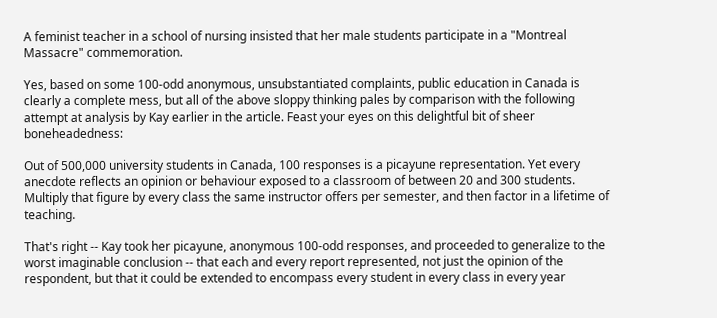A feminist teacher in a school of nursing insisted that her male students participate in a "Montreal Massacre" commemoration.

Yes, based on some 100-odd anonymous, unsubstantiated complaints, public education in Canada is clearly a complete mess, but all of the above sloppy thinking pales by comparison with the following attempt at analysis by Kay earlier in the article. Feast your eyes on this delightful bit of sheer boneheadedness:

Out of 500,000 university students in Canada, 100 responses is a picayune representation. Yet every anecdote reflects an opinion or behaviour exposed to a classroom of between 20 and 300 students. Multiply that figure by every class the same instructor offers per semester, and then factor in a lifetime of teaching.

That's right -- Kay took her picayune, anonymous 100-odd responses, and proceeded to generalize to the worst imaginable conclusion -- that each and every report represented, not just the opinion of the respondent, but that it could be extended to encompass every student in every class in every year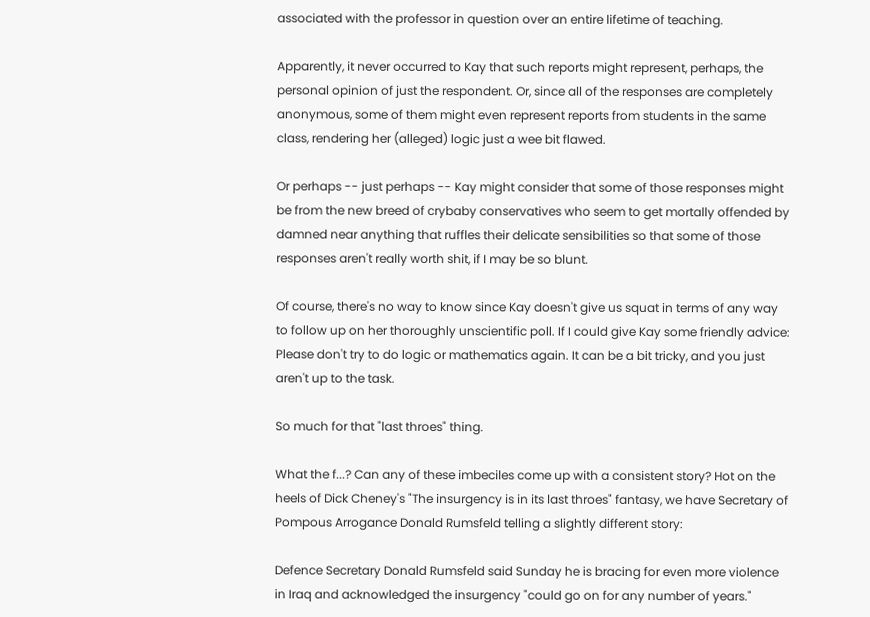associated with the professor in question over an entire lifetime of teaching.

Apparently, it never occurred to Kay that such reports might represent, perhaps, the personal opinion of just the respondent. Or, since all of the responses are completely anonymous, some of them might even represent reports from students in the same class, rendering her (alleged) logic just a wee bit flawed.

Or perhaps -- just perhaps -- Kay might consider that some of those responses might be from the new breed of crybaby conservatives who seem to get mortally offended by damned near anything that ruffles their delicate sensibilities so that some of those responses aren't really worth shit, if I may be so blunt.

Of course, there's no way to know since Kay doesn't give us squat in terms of any way to follow up on her thoroughly unscientific poll. If I could give Kay some friendly advice: Please don't try to do logic or mathematics again. It can be a bit tricky, and you just aren't up to the task.

So much for that "last throes" thing.

What the f...? Can any of these imbeciles come up with a consistent story? Hot on the heels of Dick Cheney's "The insurgency is in its last throes" fantasy, we have Secretary of Pompous Arrogance Donald Rumsfeld telling a slightly different story:

Defence Secretary Donald Rumsfeld said Sunday he is bracing for even more violence in Iraq and acknowledged the insurgency "could go on for any number of years."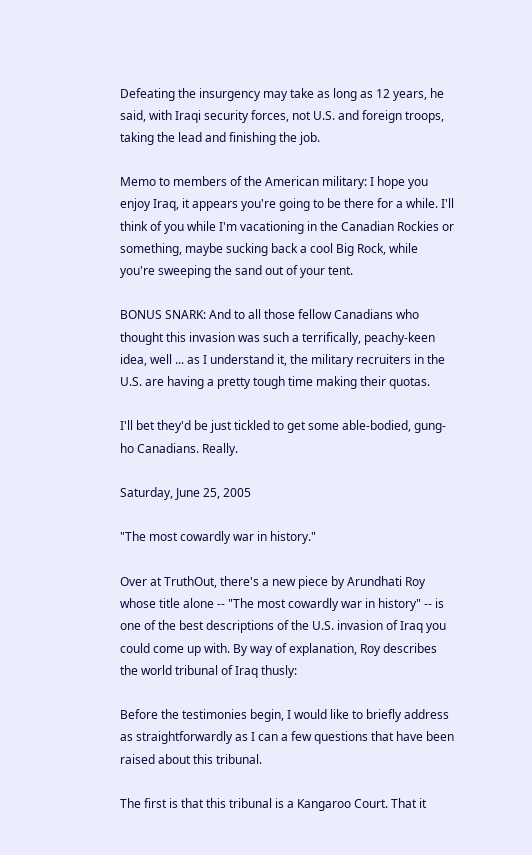Defeating the insurgency may take as long as 12 years, he said, with Iraqi security forces, not U.S. and foreign troops, taking the lead and finishing the job.

Memo to members of the American military: I hope you enjoy Iraq, it appears you're going to be there for a while. I'll think of you while I'm vacationing in the Canadian Rockies or something, maybe sucking back a cool Big Rock, while you're sweeping the sand out of your tent.

BONUS SNARK: And to all those fellow Canadians who thought this invasion was such a terrifically, peachy-keen idea, well ... as I understand it, the military recruiters in the U.S. are having a pretty tough time making their quotas.

I'll bet they'd be just tickled to get some able-bodied, gung-ho Canadians. Really.

Saturday, June 25, 2005

"The most cowardly war in history."

Over at TruthOut, there's a new piece by Arundhati Roy whose title alone -- "The most cowardly war in history" -- is one of the best descriptions of the U.S. invasion of Iraq you could come up with. By way of explanation, Roy describes the world tribunal of Iraq thusly:

Before the testimonies begin, I would like to briefly address as straightforwardly as I can a few questions that have been raised about this tribunal.

The first is that this tribunal is a Kangaroo Court. That it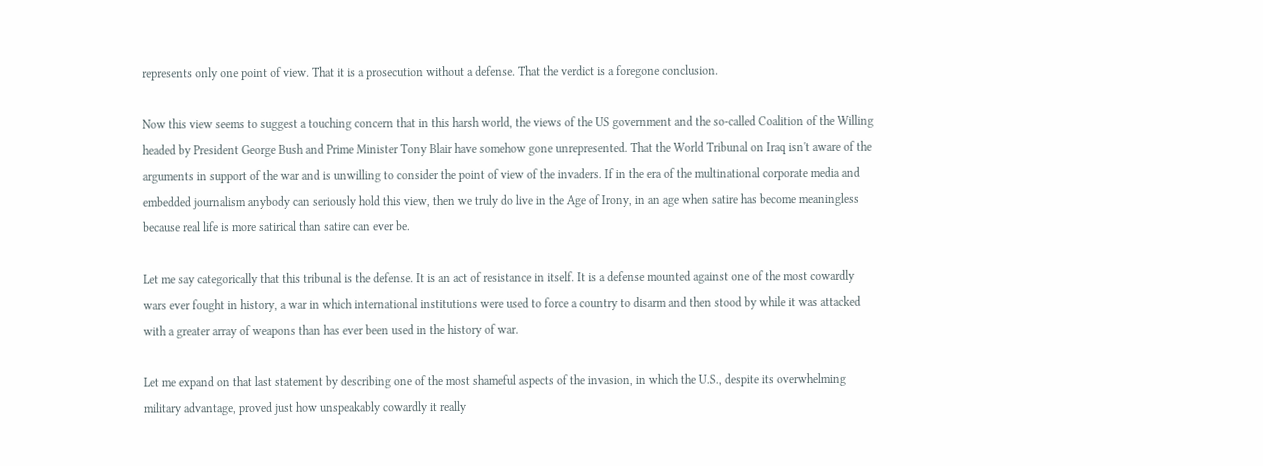represents only one point of view. That it is a prosecution without a defense. That the verdict is a foregone conclusion.

Now this view seems to suggest a touching concern that in this harsh world, the views of the US government and the so-called Coalition of the Willing headed by President George Bush and Prime Minister Tony Blair have somehow gone unrepresented. That the World Tribunal on Iraq isn't aware of the arguments in support of the war and is unwilling to consider the point of view of the invaders. If in the era of the multinational corporate media and embedded journalism anybody can seriously hold this view, then we truly do live in the Age of Irony, in an age when satire has become meaningless because real life is more satirical than satire can ever be.

Let me say categorically that this tribunal is the defense. It is an act of resistance in itself. It is a defense mounted against one of the most cowardly wars ever fought in history, a war in which international institutions were used to force a country to disarm and then stood by while it was attacked with a greater array of weapons than has ever been used in the history of war.

Let me expand on that last statement by describing one of the most shameful aspects of the invasion, in which the U.S., despite its overwhelming military advantage, proved just how unspeakably cowardly it really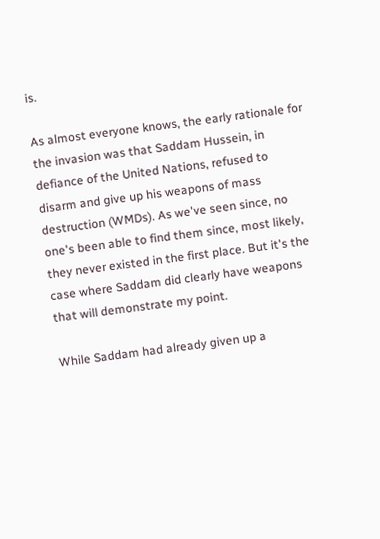is.

As almost everyone knows, the early rationale for the invasion was that Saddam Hussein, in defiance of the United Nations, refused to disarm and give up his weapons of mass destruction (WMDs). As we've seen since, no one's been able to find them since, most likely, they never existed in the first place. But it's the case where Saddam did clearly have weapons that will demonstrate my point.

While Saddam had already given up a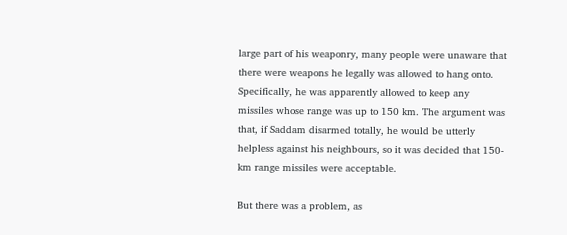large part of his weaponry, many people were unaware that there were weapons he legally was allowed to hang onto. Specifically, he was apparently allowed to keep any missiles whose range was up to 150 km. The argument was that, if Saddam disarmed totally, he would be utterly helpless against his neighbours, so it was decided that 150-km range missiles were acceptable.

But there was a problem, as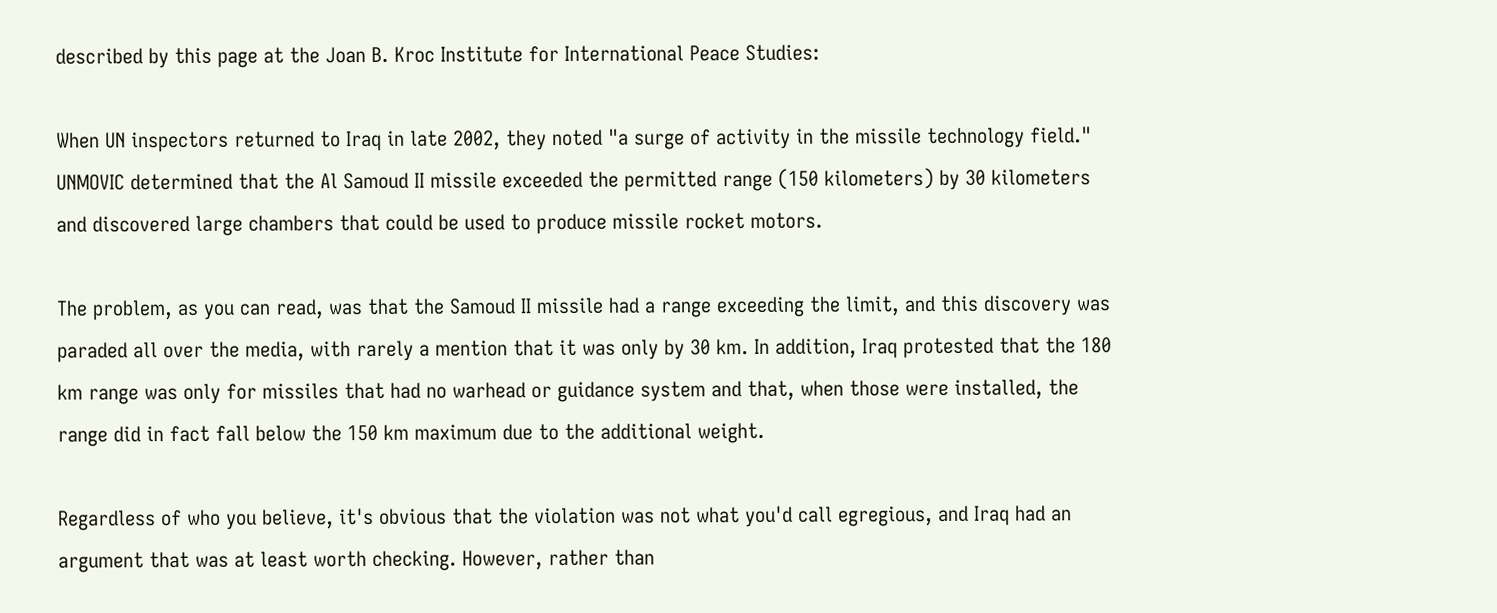described by this page at the Joan B. Kroc Institute for International Peace Studies:

When UN inspectors returned to Iraq in late 2002, they noted "a surge of activity in the missile technology field." UNMOVIC determined that the Al Samoud II missile exceeded the permitted range (150 kilometers) by 30 kilometers and discovered large chambers that could be used to produce missile rocket motors.

The problem, as you can read, was that the Samoud II missile had a range exceeding the limit, and this discovery was paraded all over the media, with rarely a mention that it was only by 30 km. In addition, Iraq protested that the 180 km range was only for missiles that had no warhead or guidance system and that, when those were installed, the range did in fact fall below the 150 km maximum due to the additional weight.

Regardless of who you believe, it's obvious that the violation was not what you'd call egregious, and Iraq had an argument that was at least worth checking. However, rather than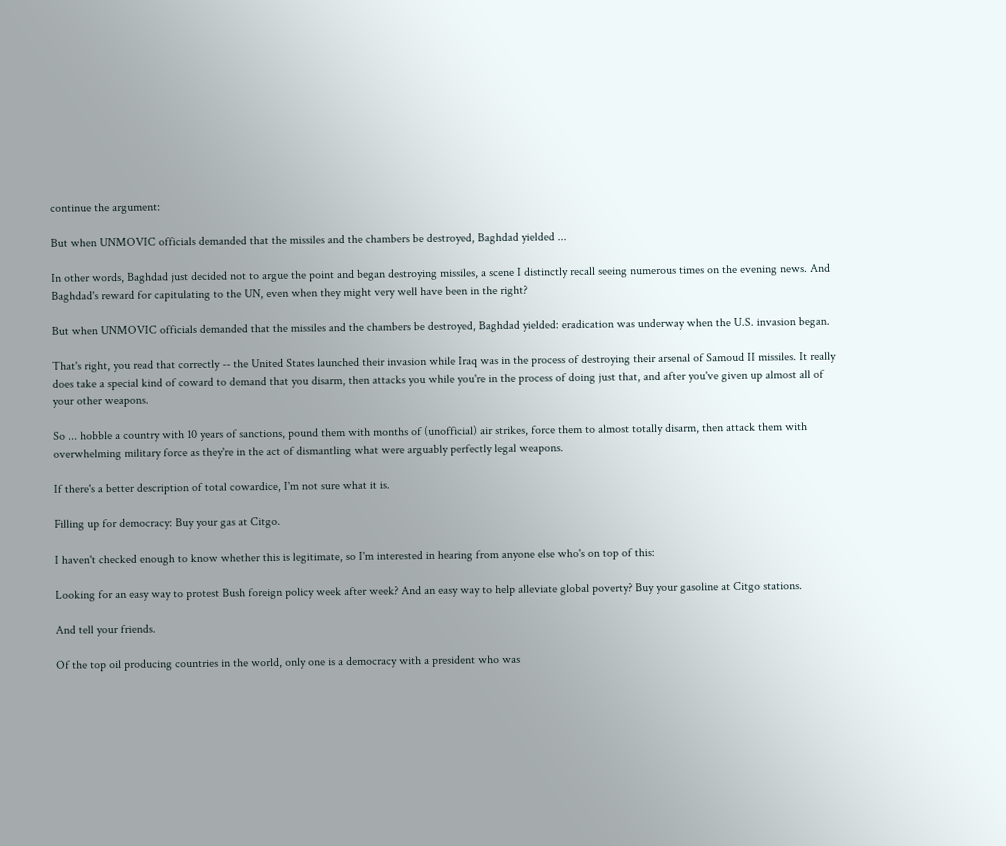continue the argument:

But when UNMOVIC officials demanded that the missiles and the chambers be destroyed, Baghdad yielded ...

In other words, Baghdad just decided not to argue the point and began destroying missiles, a scene I distinctly recall seeing numerous times on the evening news. And Baghdad's reward for capitulating to the UN, even when they might very well have been in the right?

But when UNMOVIC officials demanded that the missiles and the chambers be destroyed, Baghdad yielded: eradication was underway when the U.S. invasion began.

That's right, you read that correctly -- the United States launched their invasion while Iraq was in the process of destroying their arsenal of Samoud II missiles. It really does take a special kind of coward to demand that you disarm, then attacks you while you're in the process of doing just that, and after you've given up almost all of your other weapons.

So ... hobble a country with 10 years of sanctions, pound them with months of (unofficial) air strikes, force them to almost totally disarm, then attack them with overwhelming military force as they're in the act of dismantling what were arguably perfectly legal weapons.

If there's a better description of total cowardice, I'm not sure what it is.

Filling up for democracy: Buy your gas at Citgo.

I haven't checked enough to know whether this is legitimate, so I'm interested in hearing from anyone else who's on top of this:

Looking for an easy way to protest Bush foreign policy week after week? And an easy way to help alleviate global poverty? Buy your gasoline at Citgo stations.

And tell your friends.

Of the top oil producing countries in the world, only one is a democracy with a president who was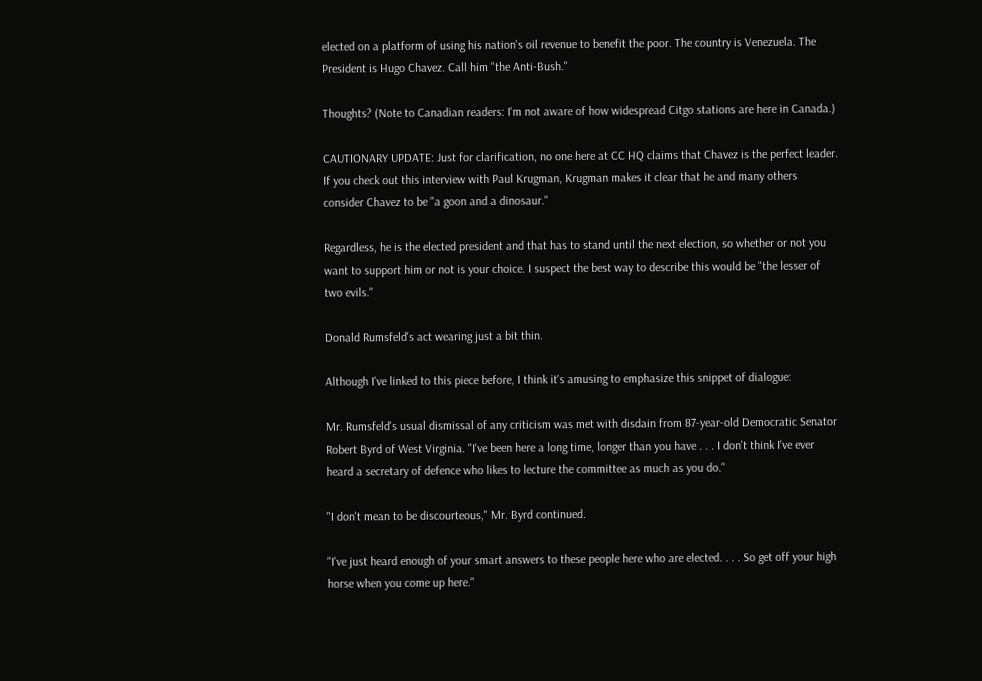elected on a platform of using his nation's oil revenue to benefit the poor. The country is Venezuela. The President is Hugo Chavez. Call him "the Anti-Bush."

Thoughts? (Note to Canadian readers: I'm not aware of how widespread Citgo stations are here in Canada.)

CAUTIONARY UPDATE: Just for clarification, no one here at CC HQ claims that Chavez is the perfect leader. If you check out this interview with Paul Krugman, Krugman makes it clear that he and many others consider Chavez to be "a goon and a dinosaur."

Regardless, he is the elected president and that has to stand until the next election, so whether or not you want to support him or not is your choice. I suspect the best way to describe this would be "the lesser of two evils."

Donald Rumsfeld's act wearing just a bit thin.

Although I've linked to this piece before, I think it's amusing to emphasize this snippet of dialogue:

Mr. Rumsfeld's usual dismissal of any criticism was met with disdain from 87-year-old Democratic Senator Robert Byrd of West Virginia. "I've been here a long time, longer than you have . . . I don't think I've ever heard a secretary of defence who likes to lecture the committee as much as you do."

"I don't mean to be discourteous," Mr. Byrd continued.

"I've just heard enough of your smart answers to these people here who are elected. . . . So get off your high horse when you come up here."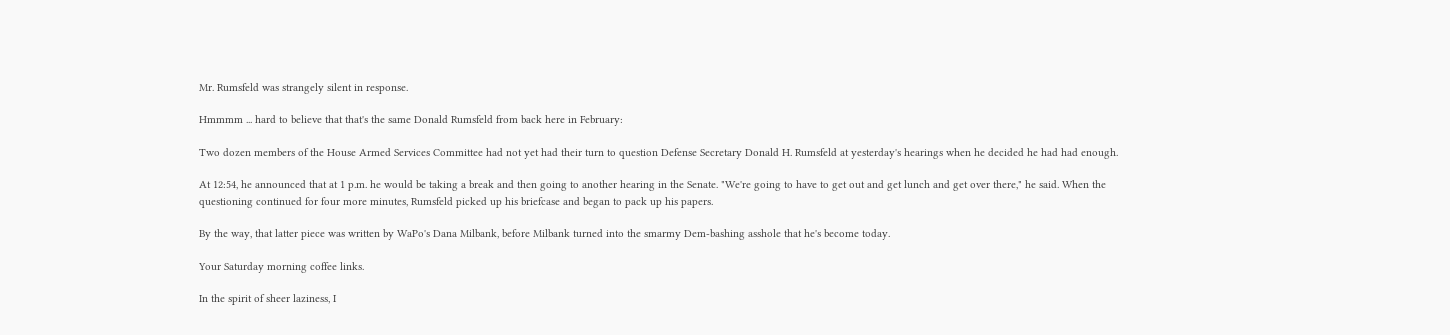Mr. Rumsfeld was strangely silent in response.

Hmmmm ... hard to believe that that's the same Donald Rumsfeld from back here in February:

Two dozen members of the House Armed Services Committee had not yet had their turn to question Defense Secretary Donald H. Rumsfeld at yesterday's hearings when he decided he had had enough.

At 12:54, he announced that at 1 p.m. he would be taking a break and then going to another hearing in the Senate. "We're going to have to get out and get lunch and get over there," he said. When the questioning continued for four more minutes, Rumsfeld picked up his briefcase and began to pack up his papers.

By the way, that latter piece was written by WaPo's Dana Milbank, before Milbank turned into the smarmy Dem-bashing asshole that he's become today.

Your Saturday morning coffee links.

In the spirit of sheer laziness, I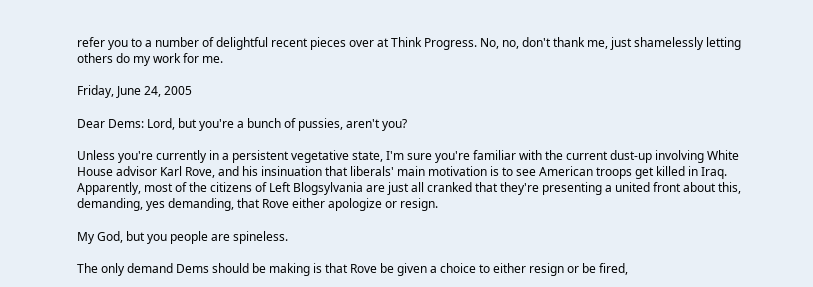refer you to a number of delightful recent pieces over at Think Progress. No, no, don't thank me, just shamelessly letting others do my work for me.

Friday, June 24, 2005

Dear Dems: Lord, but you're a bunch of pussies, aren't you?

Unless you're currently in a persistent vegetative state, I'm sure you're familiar with the current dust-up involving White House advisor Karl Rove, and his insinuation that liberals' main motivation is to see American troops get killed in Iraq. Apparently, most of the citizens of Left Blogsylvania are just all cranked that they're presenting a united front about this, demanding, yes demanding, that Rove either apologize or resign.

My God, but you people are spineless.

The only demand Dems should be making is that Rove be given a choice to either resign or be fired,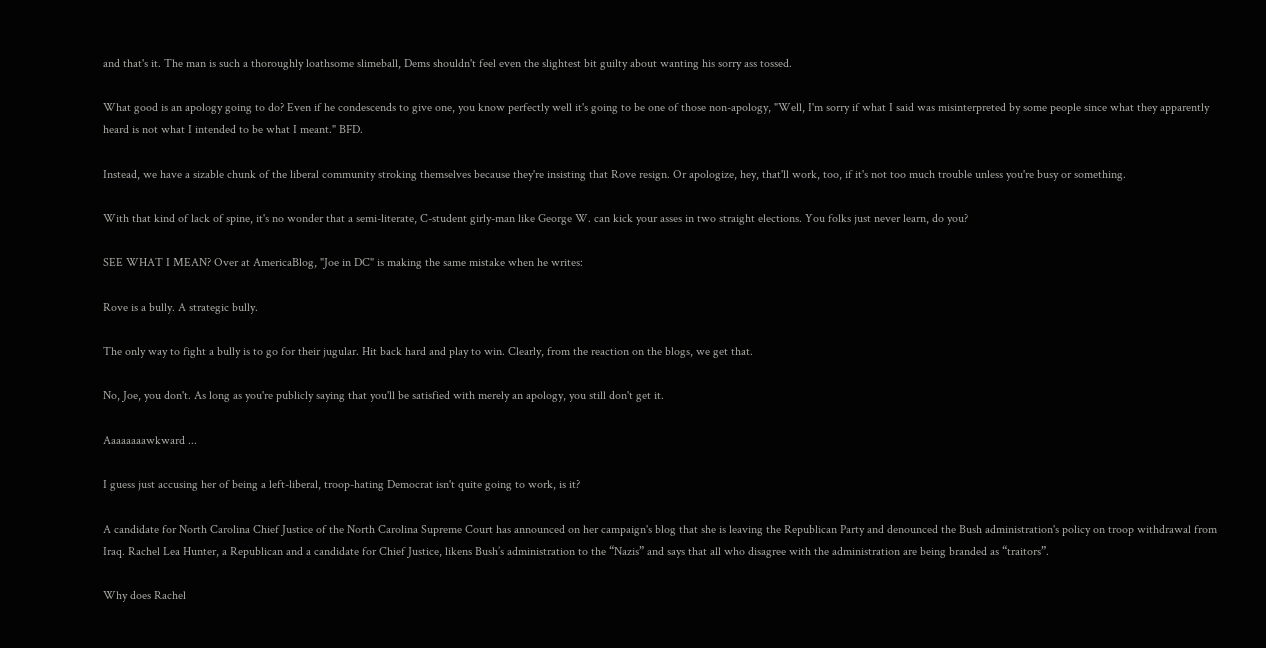and that's it. The man is such a thoroughly loathsome slimeball, Dems shouldn't feel even the slightest bit guilty about wanting his sorry ass tossed.

What good is an apology going to do? Even if he condescends to give one, you know perfectly well it's going to be one of those non-apology, "Well, I'm sorry if what I said was misinterpreted by some people since what they apparently heard is not what I intended to be what I meant." BFD.

Instead, we have a sizable chunk of the liberal community stroking themselves because they're insisting that Rove resign. Or apologize, hey, that'll work, too, if it's not too much trouble unless you're busy or something.

With that kind of lack of spine, it's no wonder that a semi-literate, C-student girly-man like George W. can kick your asses in two straight elections. You folks just never learn, do you?

SEE WHAT I MEAN? Over at AmericaBlog, "Joe in DC" is making the same mistake when he writes:

Rove is a bully. A strategic bully.

The only way to fight a bully is to go for their jugular. Hit back hard and play to win. Clearly, from the reaction on the blogs, we get that.

No, Joe, you don't. As long as you're publicly saying that you'll be satisfied with merely an apology, you still don't get it.

Aaaaaaaawkward ...

I guess just accusing her of being a left-liberal, troop-hating Democrat isn't quite going to work, is it?

A candidate for North Carolina Chief Justice of the North Carolina Supreme Court has announced on her campaign's blog that she is leaving the Republican Party and denounced the Bush administration's policy on troop withdrawal from Iraq. Rachel Lea Hunter, a Republican and a candidate for Chief Justice, likens Bush’s administration to the “Nazis” and says that all who disagree with the administration are being branded as “traitors”.

Why does Rachel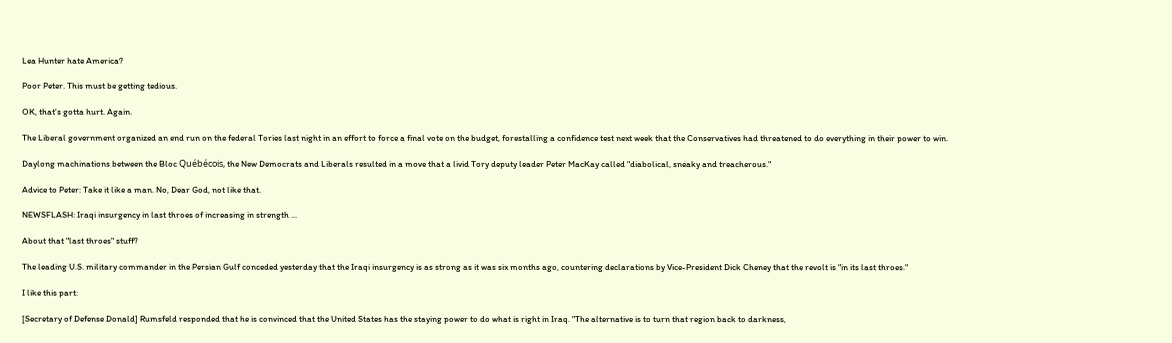Lea Hunter hate America?

Poor Peter. This must be getting tedious.

OK, that's gotta hurt. Again.

The Liberal government organized an end run on the federal Tories last night in an effort to force a final vote on the budget, forestalling a confidence test next week that the Conservatives had threatened to do everything in their power to win.

Daylong machinations between the Bloc Québécois, the New Democrats and Liberals resulted in a move that a livid Tory deputy leader Peter MacKay called "diabolical, sneaky and treacherous."

Advice to Peter: Take it like a man. No, Dear God, not like that.

NEWSFLASH: Iraqi insurgency in last throes of increasing in strength ...

About that "last throes" stuff?

The leading U.S. military commander in the Persian Gulf conceded yesterday that the Iraqi insurgency is as strong as it was six months ago, countering declarations by Vice-President Dick Cheney that the revolt is "in its last throes."

I like this part:

[Secretary of Defense Donald] Rumsfeld responded that he is convinced that the United States has the staying power to do what is right in Iraq. "The alternative is to turn that region back to darkness,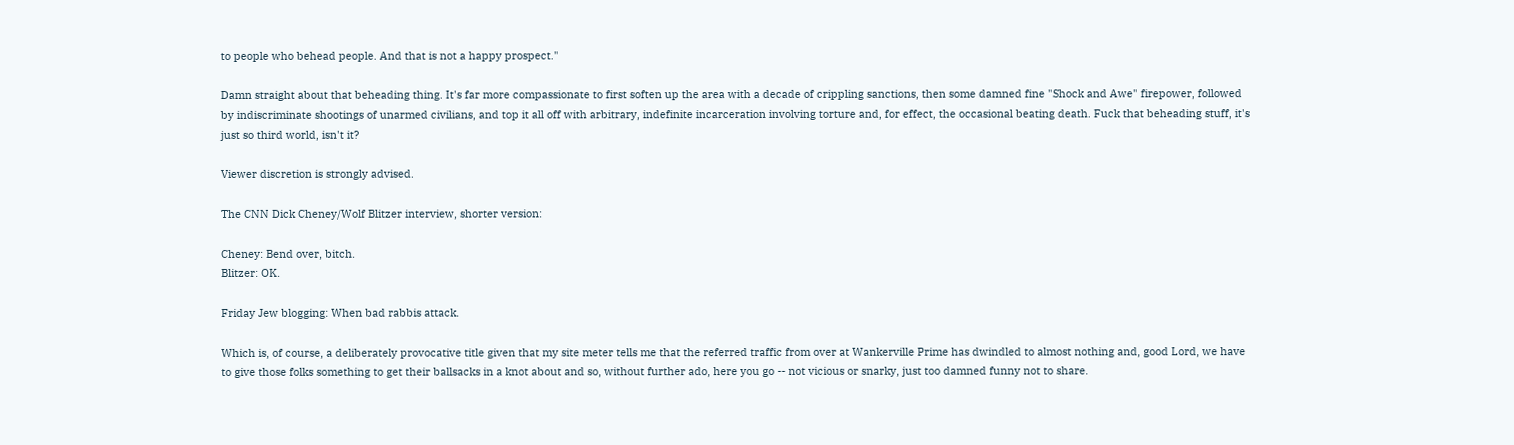to people who behead people. And that is not a happy prospect."

Damn straight about that beheading thing. It's far more compassionate to first soften up the area with a decade of crippling sanctions, then some damned fine "Shock and Awe" firepower, followed by indiscriminate shootings of unarmed civilians, and top it all off with arbitrary, indefinite incarceration involving torture and, for effect, the occasional beating death. Fuck that beheading stuff, it's just so third world, isn't it?

Viewer discretion is strongly advised.

The CNN Dick Cheney/Wolf Blitzer interview, shorter version:

Cheney: Bend over, bitch.
Blitzer: OK.

Friday Jew blogging: When bad rabbis attack.

Which is, of course, a deliberately provocative title given that my site meter tells me that the referred traffic from over at Wankerville Prime has dwindled to almost nothing and, good Lord, we have to give those folks something to get their ballsacks in a knot about and so, without further ado, here you go -- not vicious or snarky, just too damned funny not to share.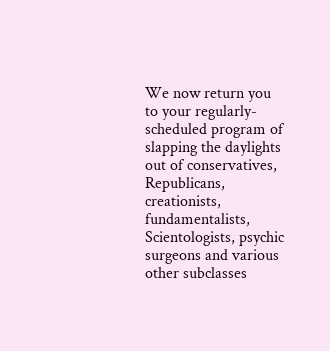We now return you to your regularly-scheduled program of slapping the daylights out of conservatives, Republicans, creationists, fundamentalists, Scientologists, psychic surgeons and various other subclasses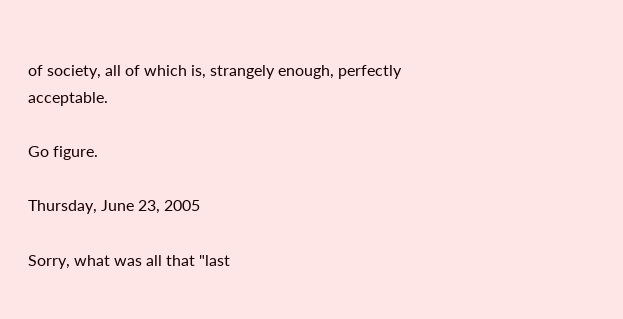of society, all of which is, strangely enough, perfectly acceptable.

Go figure.

Thursday, June 23, 2005

Sorry, what was all that "last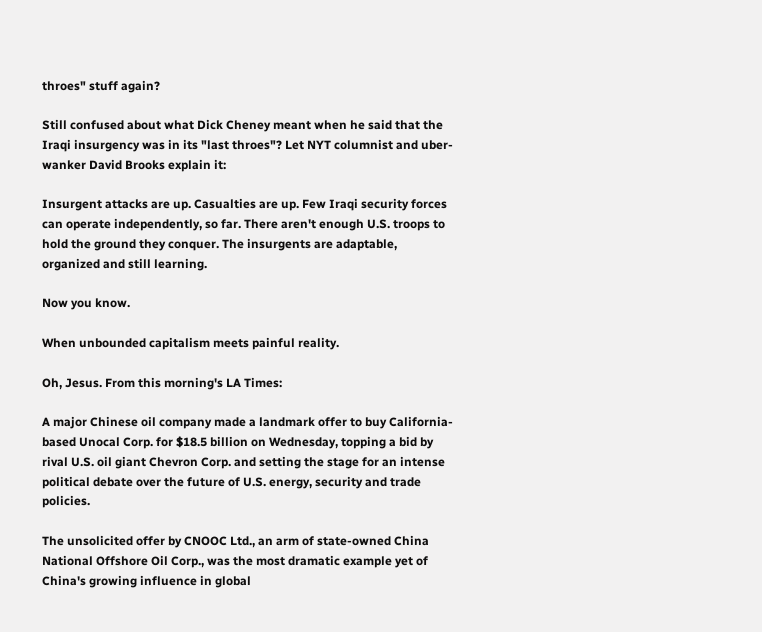throes" stuff again?

Still confused about what Dick Cheney meant when he said that the Iraqi insurgency was in its "last throes"? Let NYT columnist and uber-wanker David Brooks explain it:

Insurgent attacks are up. Casualties are up. Few Iraqi security forces can operate independently, so far. There aren't enough U.S. troops to hold the ground they conquer. The insurgents are adaptable, organized and still learning.

Now you know.

When unbounded capitalism meets painful reality.

Oh, Jesus. From this morning's LA Times:

A major Chinese oil company made a landmark offer to buy California-based Unocal Corp. for $18.5 billion on Wednesday, topping a bid by rival U.S. oil giant Chevron Corp. and setting the stage for an intense political debate over the future of U.S. energy, security and trade policies.

The unsolicited offer by CNOOC Ltd., an arm of state-owned China National Offshore Oil Corp., was the most dramatic example yet of China's growing influence in global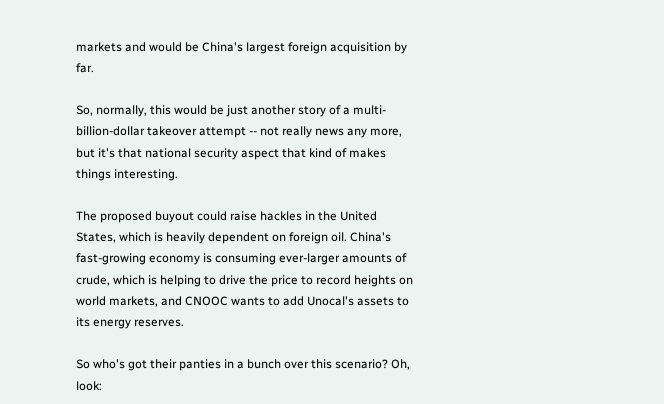markets and would be China's largest foreign acquisition by far.

So, normally, this would be just another story of a multi-billion-dollar takeover attempt -- not really news any more, but it's that national security aspect that kind of makes things interesting.

The proposed buyout could raise hackles in the United States, which is heavily dependent on foreign oil. China's fast-growing economy is consuming ever-larger amounts of crude, which is helping to drive the price to record heights on world markets, and CNOOC wants to add Unocal's assets to its energy reserves.

So who's got their panties in a bunch over this scenario? Oh, look: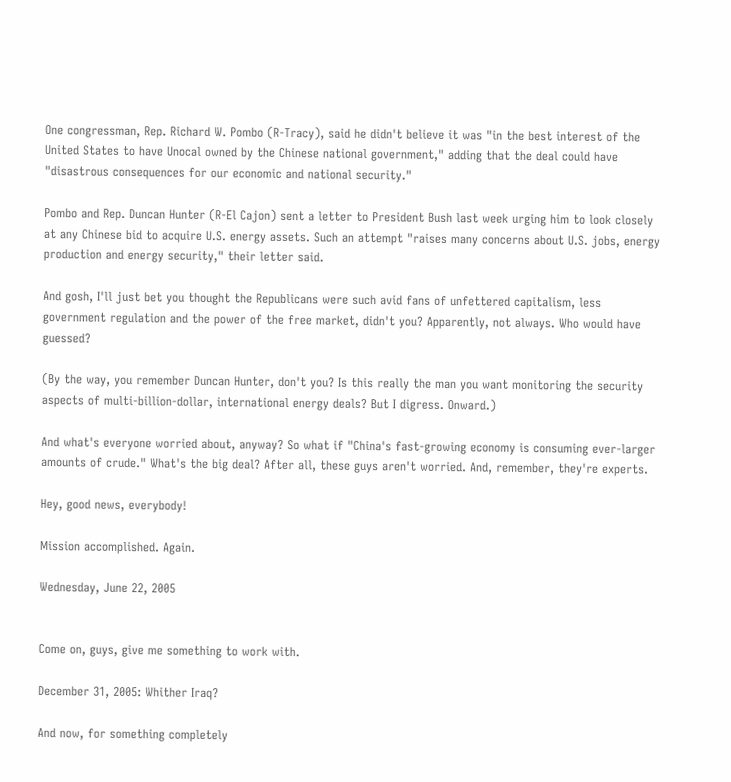One congressman, Rep. Richard W. Pombo (R-Tracy), said he didn't believe it was "in the best interest of the United States to have Unocal owned by the Chinese national government," adding that the deal could have "disastrous consequences for our economic and national security."

Pombo and Rep. Duncan Hunter (R-El Cajon) sent a letter to President Bush last week urging him to look closely at any Chinese bid to acquire U.S. energy assets. Such an attempt "raises many concerns about U.S. jobs, energy production and energy security," their letter said.

And gosh, I'll just bet you thought the Republicans were such avid fans of unfettered capitalism, less government regulation and the power of the free market, didn't you? Apparently, not always. Who would have guessed?

(By the way, you remember Duncan Hunter, don't you? Is this really the man you want monitoring the security aspects of multi-billion-dollar, international energy deals? But I digress. Onward.)

And what's everyone worried about, anyway? So what if "China's fast-growing economy is consuming ever-larger amounts of crude." What's the big deal? After all, these guys aren't worried. And, remember, they're experts.

Hey, good news, everybody!

Mission accomplished. Again.

Wednesday, June 22, 2005


Come on, guys, give me something to work with.

December 31, 2005: Whither Iraq?

And now, for something completely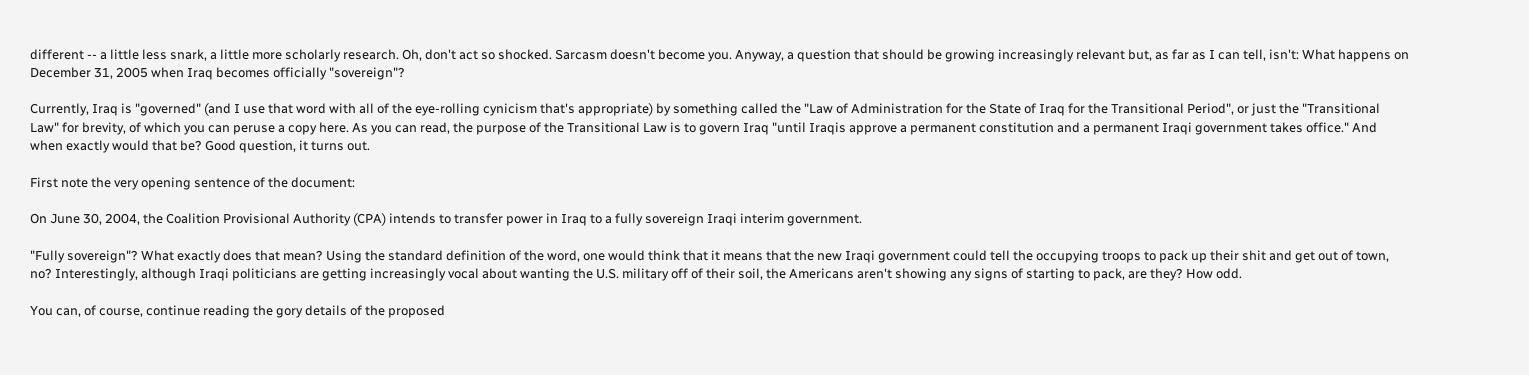different -- a little less snark, a little more scholarly research. Oh, don't act so shocked. Sarcasm doesn't become you. Anyway, a question that should be growing increasingly relevant but, as far as I can tell, isn't: What happens on December 31, 2005 when Iraq becomes officially "sovereign"?

Currently, Iraq is "governed" (and I use that word with all of the eye-rolling cynicism that's appropriate) by something called the "Law of Administration for the State of Iraq for the Transitional Period", or just the "Transitional Law" for brevity, of which you can peruse a copy here. As you can read, the purpose of the Transitional Law is to govern Iraq "until Iraqis approve a permanent constitution and a permanent Iraqi government takes office." And when exactly would that be? Good question, it turns out.

First note the very opening sentence of the document:

On June 30, 2004, the Coalition Provisional Authority (CPA) intends to transfer power in Iraq to a fully sovereign Iraqi interim government.

"Fully sovereign"? What exactly does that mean? Using the standard definition of the word, one would think that it means that the new Iraqi government could tell the occupying troops to pack up their shit and get out of town, no? Interestingly, although Iraqi politicians are getting increasingly vocal about wanting the U.S. military off of their soil, the Americans aren't showing any signs of starting to pack, are they? How odd.

You can, of course, continue reading the gory details of the proposed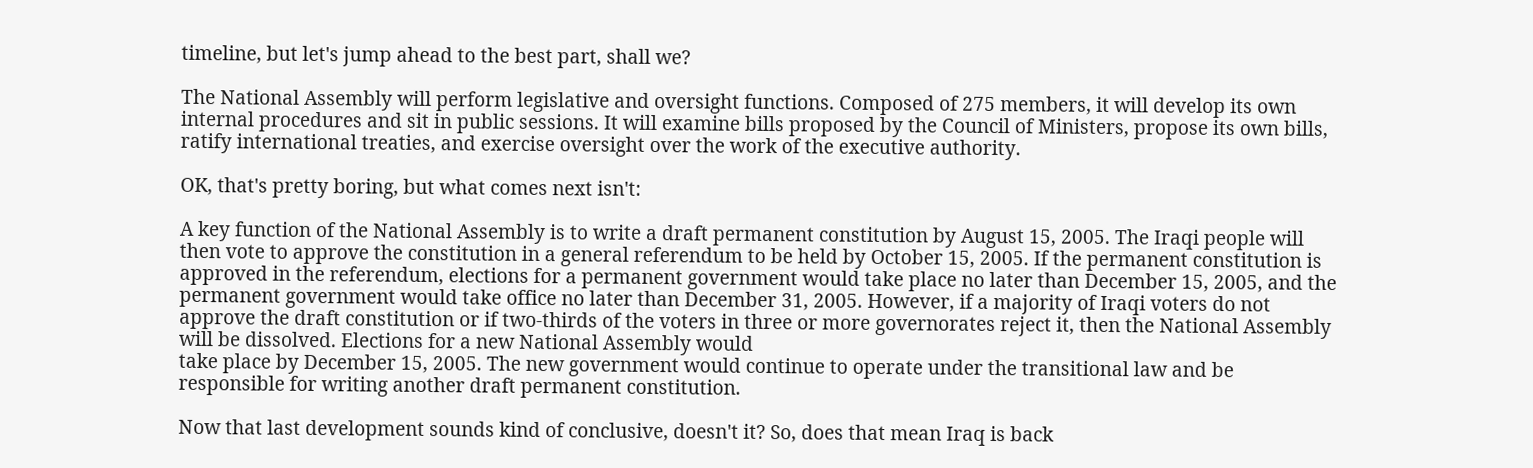timeline, but let's jump ahead to the best part, shall we?

The National Assembly will perform legislative and oversight functions. Composed of 275 members, it will develop its own internal procedures and sit in public sessions. It will examine bills proposed by the Council of Ministers, propose its own bills, ratify international treaties, and exercise oversight over the work of the executive authority.

OK, that's pretty boring, but what comes next isn't:

A key function of the National Assembly is to write a draft permanent constitution by August 15, 2005. The Iraqi people will then vote to approve the constitution in a general referendum to be held by October 15, 2005. If the permanent constitution is approved in the referendum, elections for a permanent government would take place no later than December 15, 2005, and the permanent government would take office no later than December 31, 2005. However, if a majority of Iraqi voters do not approve the draft constitution or if two-thirds of the voters in three or more governorates reject it, then the National Assembly will be dissolved. Elections for a new National Assembly would
take place by December 15, 2005. The new government would continue to operate under the transitional law and be responsible for writing another draft permanent constitution.

Now that last development sounds kind of conclusive, doesn't it? So, does that mean Iraq is back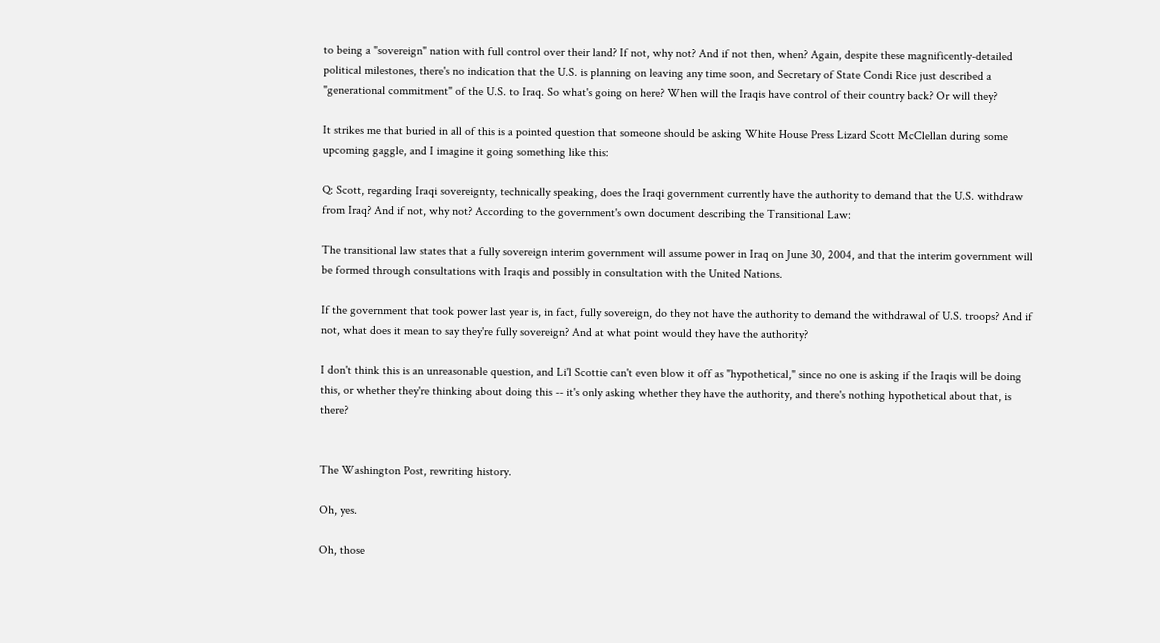to being a "sovereign" nation with full control over their land? If not, why not? And if not then, when? Again, despite these magnificently-detailed political milestones, there's no indication that the U.S. is planning on leaving any time soon, and Secretary of State Condi Rice just described a "generational commitment" of the U.S. to Iraq. So what's going on here? When will the Iraqis have control of their country back? Or will they?

It strikes me that buried in all of this is a pointed question that someone should be asking White House Press Lizard Scott McClellan during some upcoming gaggle, and I imagine it going something like this:

Q: Scott, regarding Iraqi sovereignty, technically speaking, does the Iraqi government currently have the authority to demand that the U.S. withdraw from Iraq? And if not, why not? According to the government's own document describing the Transitional Law:

The transitional law states that a fully sovereign interim government will assume power in Iraq on June 30, 2004, and that the interim government will be formed through consultations with Iraqis and possibly in consultation with the United Nations.

If the government that took power last year is, in fact, fully sovereign, do they not have the authority to demand the withdrawal of U.S. troops? And if not, what does it mean to say they're fully sovereign? And at what point would they have the authority?

I don't think this is an unreasonable question, and Li'l Scottie can't even blow it off as "hypothetical," since no one is asking if the Iraqis will be doing this, or whether they're thinking about doing this -- it's only asking whether they have the authority, and there's nothing hypothetical about that, is there?


The Washington Post, rewriting history.

Oh, yes.

Oh, those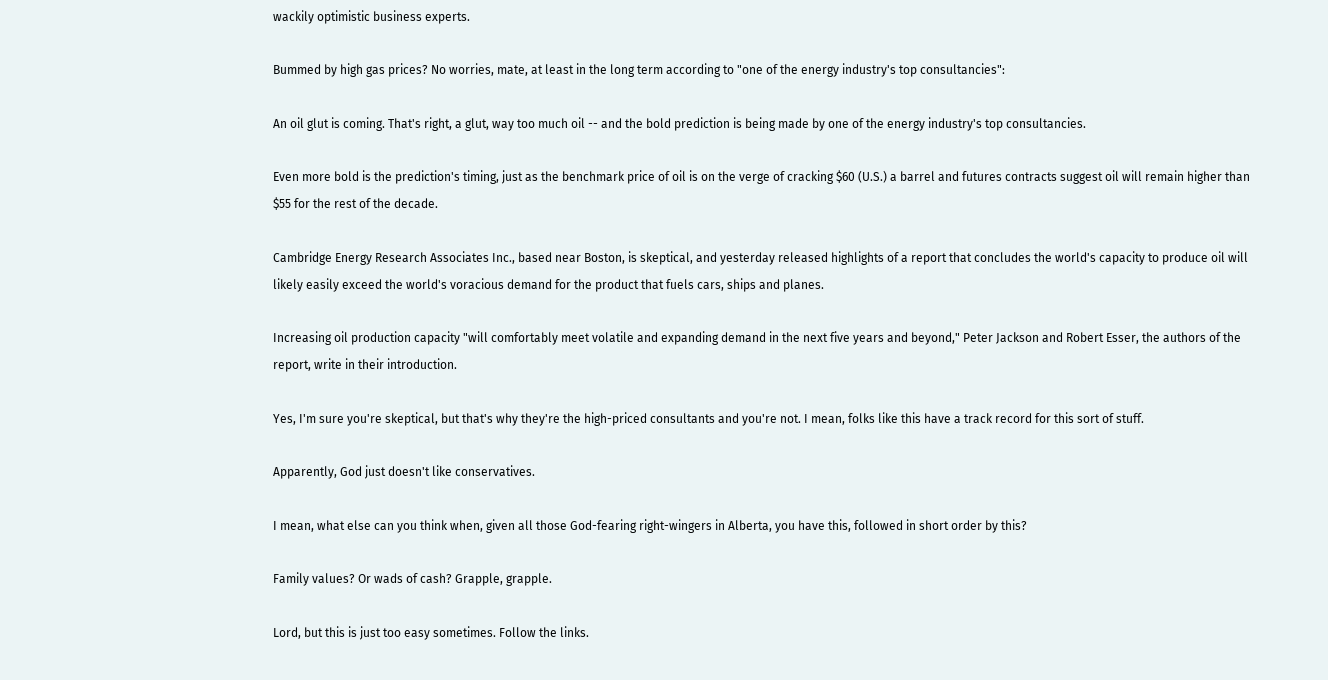wackily optimistic business experts.

Bummed by high gas prices? No worries, mate, at least in the long term according to "one of the energy industry's top consultancies":

An oil glut is coming. That's right, a glut, way too much oil -- and the bold prediction is being made by one of the energy industry's top consultancies.

Even more bold is the prediction's timing, just as the benchmark price of oil is on the verge of cracking $60 (U.S.) a barrel and futures contracts suggest oil will remain higher than $55 for the rest of the decade.

Cambridge Energy Research Associates Inc., based near Boston, is skeptical, and yesterday released highlights of a report that concludes the world's capacity to produce oil will likely easily exceed the world's voracious demand for the product that fuels cars, ships and planes.

Increasing oil production capacity "will comfortably meet volatile and expanding demand in the next five years and beyond," Peter Jackson and Robert Esser, the authors of the report, write in their introduction.

Yes, I'm sure you're skeptical, but that's why they're the high-priced consultants and you're not. I mean, folks like this have a track record for this sort of stuff.

Apparently, God just doesn't like conservatives.

I mean, what else can you think when, given all those God-fearing right-wingers in Alberta, you have this, followed in short order by this?

Family values? Or wads of cash? Grapple, grapple.

Lord, but this is just too easy sometimes. Follow the links.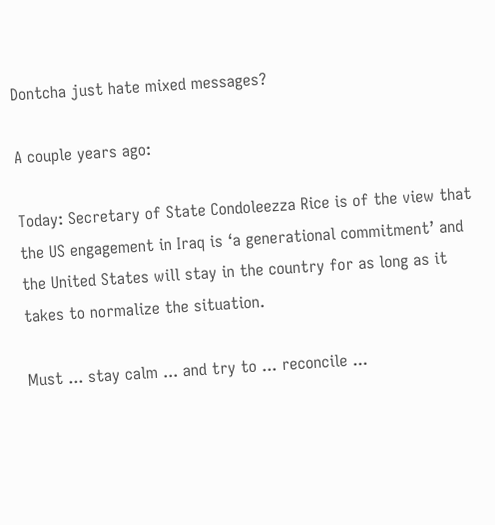Dontcha just hate mixed messages?

A couple years ago:

Today: Secretary of State Condoleezza Rice is of the view that the US engagement in Iraq is ‘a generational commitment’ and the United States will stay in the country for as long as it takes to normalize the situation.

Must ... stay calm ... and try to ... reconcile ...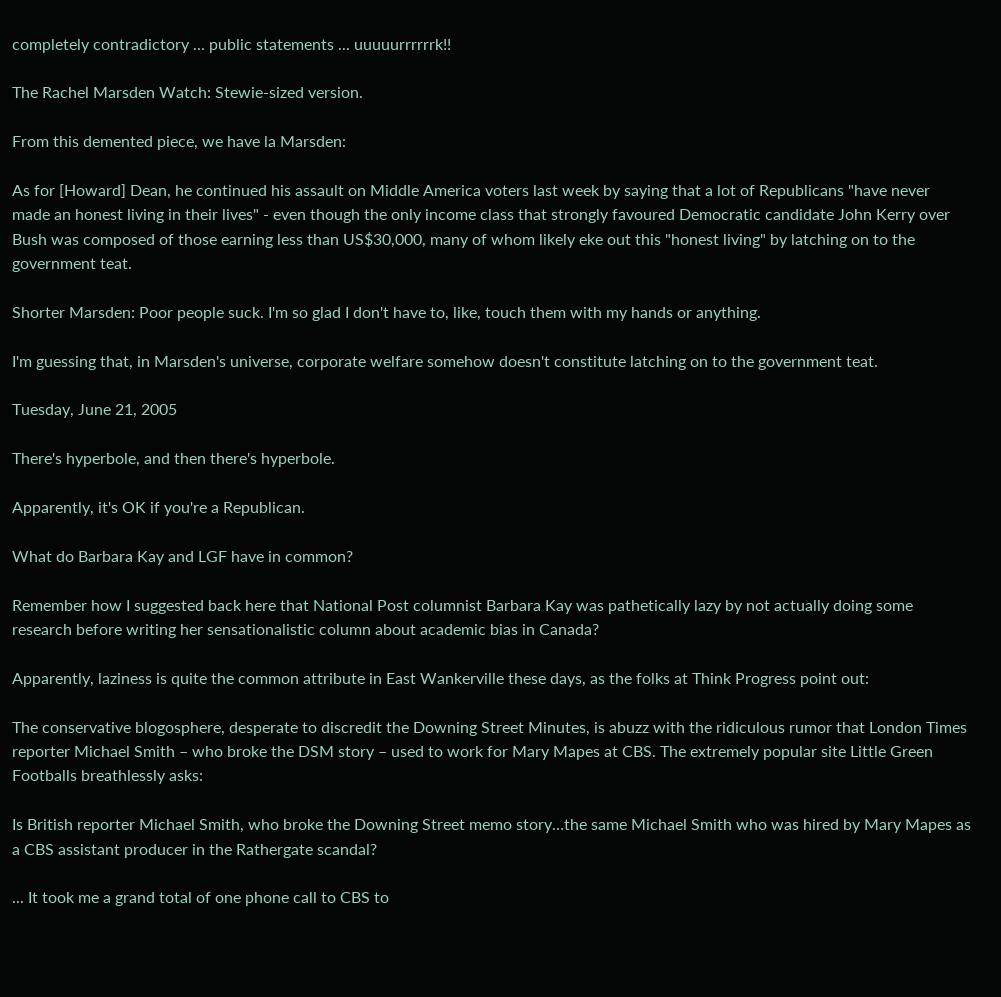completely contradictory ... public statements ... uuuuurrrrrrk!!

The Rachel Marsden Watch: Stewie-sized version.

From this demented piece, we have la Marsden:

As for [Howard] Dean, he continued his assault on Middle America voters last week by saying that a lot of Republicans "have never made an honest living in their lives" - even though the only income class that strongly favoured Democratic candidate John Kerry over Bush was composed of those earning less than US$30,000, many of whom likely eke out this "honest living" by latching on to the government teat.

Shorter Marsden: Poor people suck. I'm so glad I don't have to, like, touch them with my hands or anything.

I'm guessing that, in Marsden's universe, corporate welfare somehow doesn't constitute latching on to the government teat.

Tuesday, June 21, 2005

There's hyperbole, and then there's hyperbole.

Apparently, it's OK if you're a Republican.

What do Barbara Kay and LGF have in common?

Remember how I suggested back here that National Post columnist Barbara Kay was pathetically lazy by not actually doing some research before writing her sensationalistic column about academic bias in Canada?

Apparently, laziness is quite the common attribute in East Wankerville these days, as the folks at Think Progress point out:

The conservative blogosphere, desperate to discredit the Downing Street Minutes, is abuzz with the ridiculous rumor that London Times reporter Michael Smith – who broke the DSM story – used to work for Mary Mapes at CBS. The extremely popular site Little Green Footballs breathlessly asks:

Is British reporter Michael Smith, who broke the Downing Street memo story…the same Michael Smith who was hired by Mary Mapes as a CBS assistant producer in the Rathergate scandal?

... It took me a grand total of one phone call to CBS to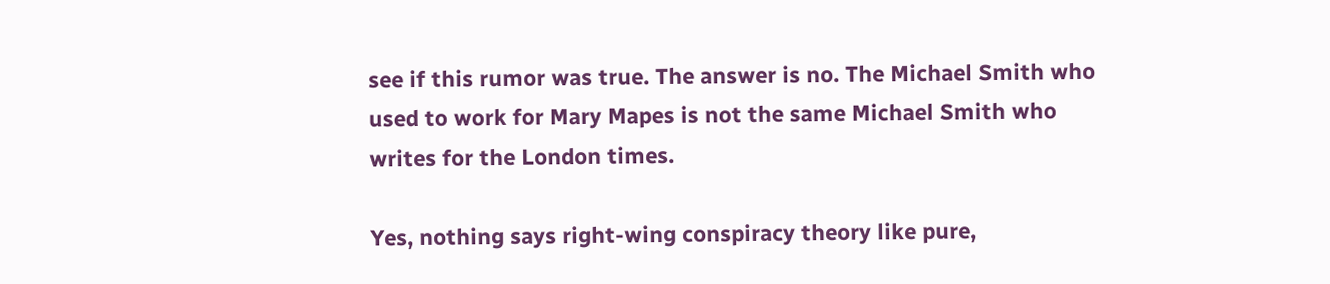see if this rumor was true. The answer is no. The Michael Smith who used to work for Mary Mapes is not the same Michael Smith who writes for the London times.

Yes, nothing says right-wing conspiracy theory like pure,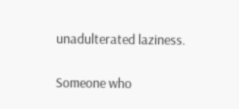unadulterated laziness.

Someone who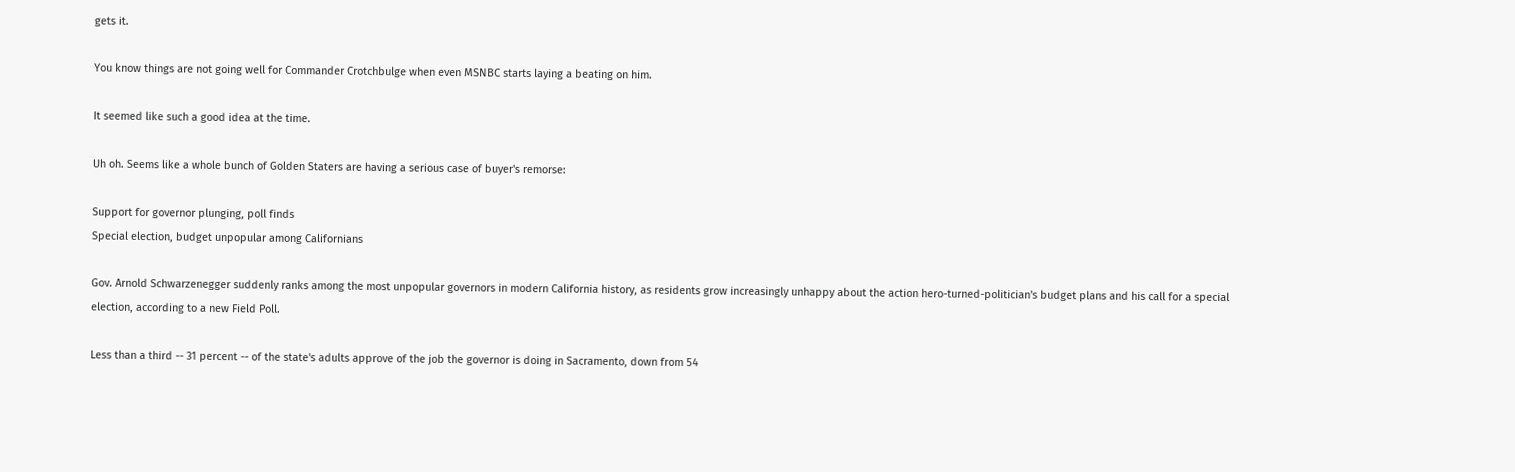gets it.

You know things are not going well for Commander Crotchbulge when even MSNBC starts laying a beating on him.

It seemed like such a good idea at the time.

Uh oh. Seems like a whole bunch of Golden Staters are having a serious case of buyer's remorse:

Support for governor plunging, poll finds
Special election, budget unpopular among Californians

Gov. Arnold Schwarzenegger suddenly ranks among the most unpopular governors in modern California history, as residents grow increasingly unhappy about the action hero-turned-politician's budget plans and his call for a special election, according to a new Field Poll.

Less than a third -- 31 percent -- of the state's adults approve of the job the governor is doing in Sacramento, down from 54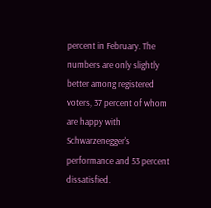percent in February. The numbers are only slightly better among registered voters, 37 percent of whom are happy with Schwarzenegger's performance and 53 percent dissatisfied.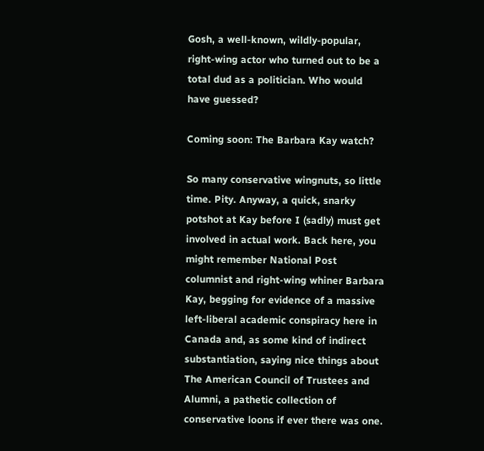Gosh, a well-known, wildly-popular, right-wing actor who turned out to be a total dud as a politician. Who would have guessed?

Coming soon: The Barbara Kay watch?

So many conservative wingnuts, so little time. Pity. Anyway, a quick, snarky potshot at Kay before I (sadly) must get involved in actual work. Back here, you might remember National Post columnist and right-wing whiner Barbara Kay, begging for evidence of a massive left-liberal academic conspiracy here in Canada and, as some kind of indirect substantiation, saying nice things about The American Council of Trustees and Alumni, a pathetic collection of conservative loons if ever there was one.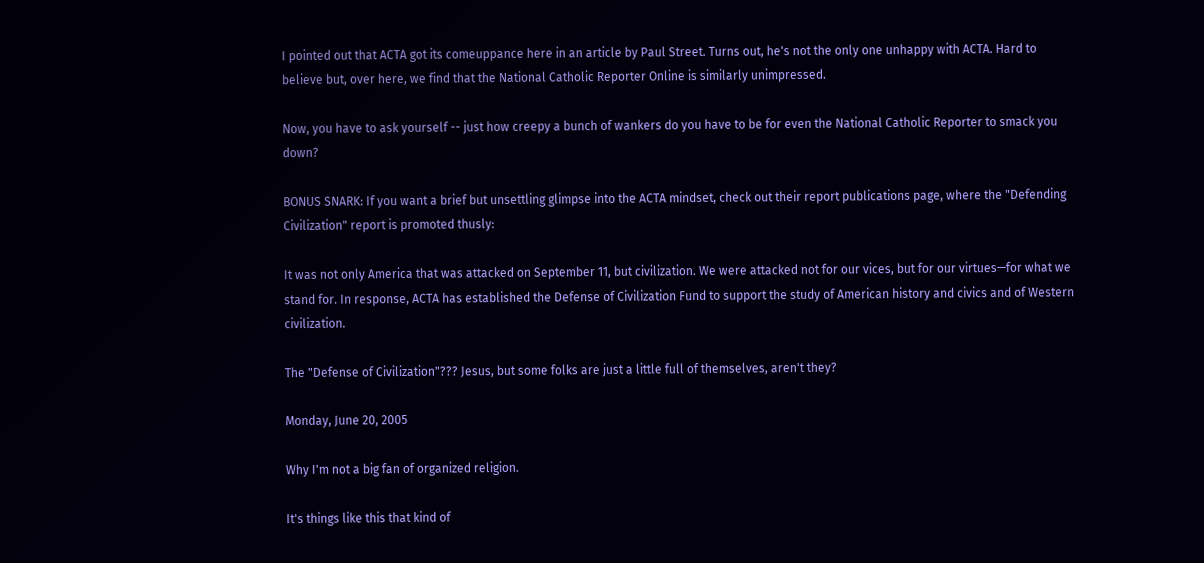I pointed out that ACTA got its comeuppance here in an article by Paul Street. Turns out, he's not the only one unhappy with ACTA. Hard to believe but, over here, we find that the National Catholic Reporter Online is similarly unimpressed.

Now, you have to ask yourself -- just how creepy a bunch of wankers do you have to be for even the National Catholic Reporter to smack you down?

BONUS SNARK: If you want a brief but unsettling glimpse into the ACTA mindset, check out their report publications page, where the "Defending Civilization" report is promoted thusly:

It was not only America that was attacked on September 11, but civilization. We were attacked not for our vices, but for our virtues—for what we stand for. In response, ACTA has established the Defense of Civilization Fund to support the study of American history and civics and of Western civilization.

The "Defense of Civilization"??? Jesus, but some folks are just a little full of themselves, aren't they?

Monday, June 20, 2005

Why I'm not a big fan of organized religion.

It's things like this that kind of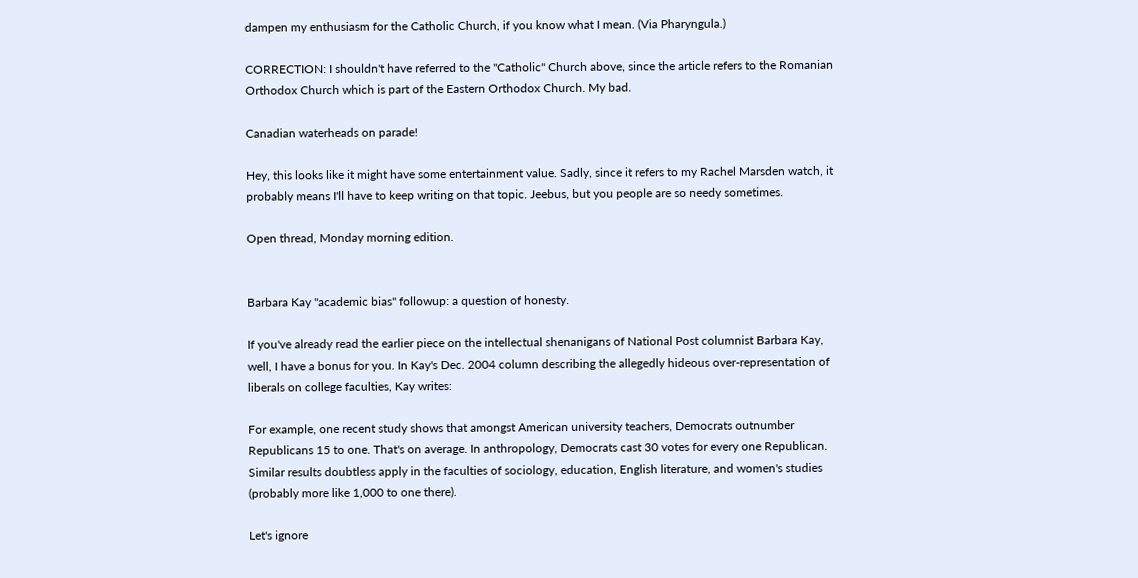dampen my enthusiasm for the Catholic Church, if you know what I mean. (Via Pharyngula.)

CORRECTION: I shouldn't have referred to the "Catholic" Church above, since the article refers to the Romanian Orthodox Church which is part of the Eastern Orthodox Church. My bad.

Canadian waterheads on parade!

Hey, this looks like it might have some entertainment value. Sadly, since it refers to my Rachel Marsden watch, it probably means I'll have to keep writing on that topic. Jeebus, but you people are so needy sometimes.

Open thread, Monday morning edition.


Barbara Kay "academic bias" followup: a question of honesty.

If you've already read the earlier piece on the intellectual shenanigans of National Post columnist Barbara Kay, well, I have a bonus for you. In Kay's Dec. 2004 column describing the allegedly hideous over-representation of liberals on college faculties, Kay writes:

For example, one recent study shows that amongst American university teachers, Democrats outnumber Republicans 15 to one. That's on average. In anthropology, Democrats cast 30 votes for every one Republican. Similar results doubtless apply in the faculties of sociology, education, English literature, and women's studies (probably more like 1,000 to one there).

Let's ignore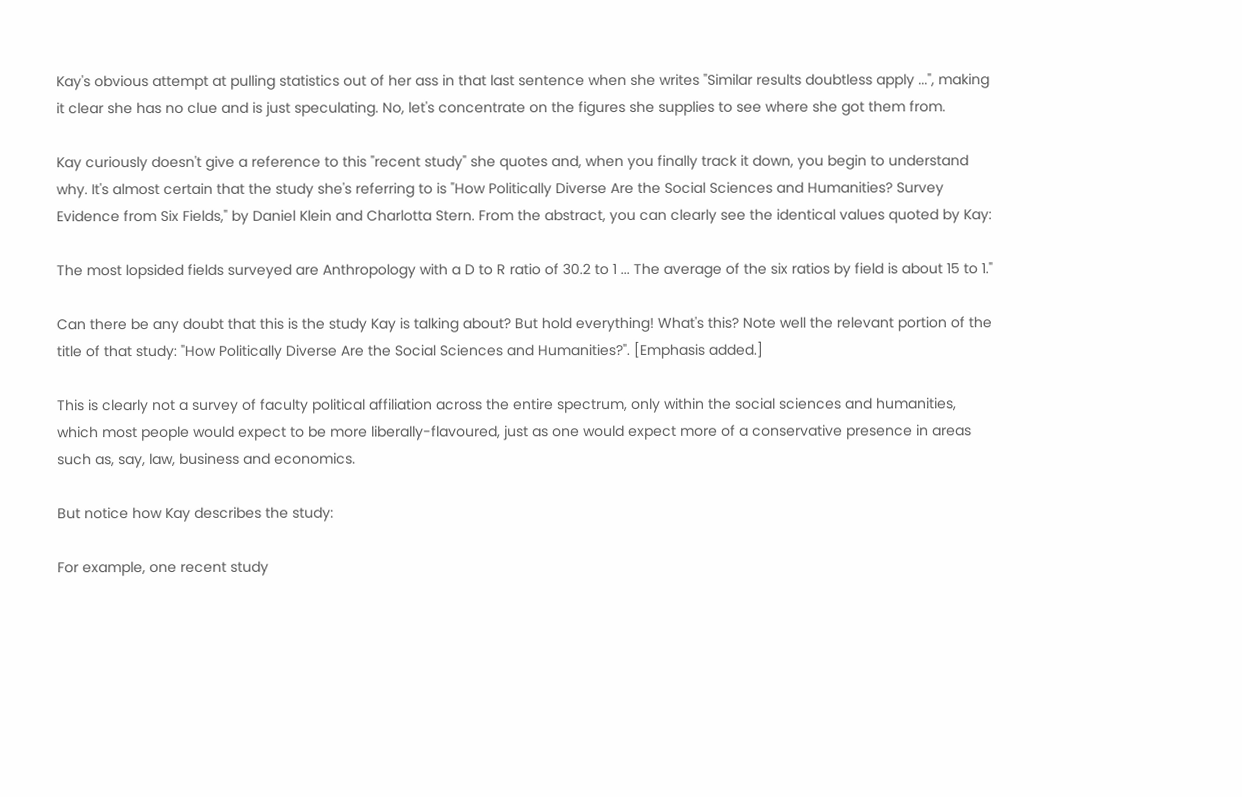Kay's obvious attempt at pulling statistics out of her ass in that last sentence when she writes "Similar results doubtless apply ...", making it clear she has no clue and is just speculating. No, let's concentrate on the figures she supplies to see where she got them from.

Kay curiously doesn't give a reference to this "recent study" she quotes and, when you finally track it down, you begin to understand why. It's almost certain that the study she's referring to is "How Politically Diverse Are the Social Sciences and Humanities? Survey Evidence from Six Fields," by Daniel Klein and Charlotta Stern. From the abstract, you can clearly see the identical values quoted by Kay:

The most lopsided fields surveyed are Anthropology with a D to R ratio of 30.2 to 1 ... The average of the six ratios by field is about 15 to 1."

Can there be any doubt that this is the study Kay is talking about? But hold everything! What's this? Note well the relevant portion of the title of that study: "How Politically Diverse Are the Social Sciences and Humanities?". [Emphasis added.]

This is clearly not a survey of faculty political affiliation across the entire spectrum, only within the social sciences and humanities, which most people would expect to be more liberally-flavoured, just as one would expect more of a conservative presence in areas such as, say, law, business and economics.

But notice how Kay describes the study:

For example, one recent study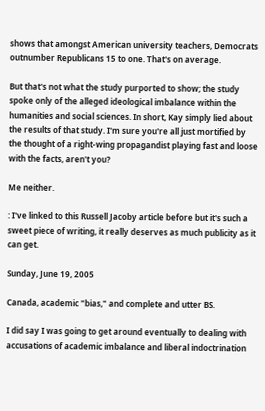shows that amongst American university teachers, Democrats outnumber Republicans 15 to one. That's on average.

But that's not what the study purported to show; the study spoke only of the alleged ideological imbalance within the humanities and social sciences. In short, Kay simply lied about the results of that study. I'm sure you're all just mortified by the thought of a right-wing propagandist playing fast and loose with the facts, aren't you?

Me neither.

: I've linked to this Russell Jacoby article before but it's such a sweet piece of writing, it really deserves as much publicity as it can get.

Sunday, June 19, 2005

Canada, academic "bias," and complete and utter BS.

I did say I was going to get around eventually to dealing with accusations of academic imbalance and liberal indoctrination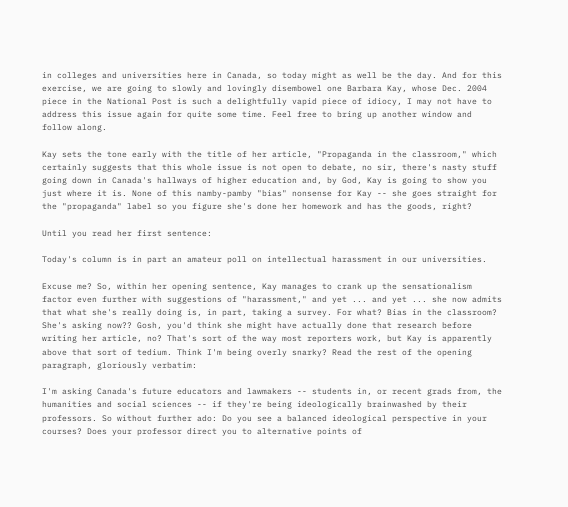in colleges and universities here in Canada, so today might as well be the day. And for this exercise, we are going to slowly and lovingly disembowel one Barbara Kay, whose Dec. 2004 piece in the National Post is such a delightfully vapid piece of idiocy, I may not have to address this issue again for quite some time. Feel free to bring up another window and follow along.

Kay sets the tone early with the title of her article, "Propaganda in the classroom," which certainly suggests that this whole issue is not open to debate, no sir, there's nasty stuff going down in Canada's hallways of higher education and, by God, Kay is going to show you just where it is. None of this namby-pamby "bias" nonsense for Kay -- she goes straight for the "propaganda" label so you figure she's done her homework and has the goods, right?

Until you read her first sentence:

Today's column is in part an amateur poll on intellectual harassment in our universities.

Excuse me? So, within her opening sentence, Kay manages to crank up the sensationalism factor even further with suggestions of "harassment," and yet ... and yet ... she now admits that what she's really doing is, in part, taking a survey. For what? Bias in the classroom? She's asking now?? Gosh, you'd think she might have actually done that research before writing her article, no? That's sort of the way most reporters work, but Kay is apparently above that sort of tedium. Think I'm being overly snarky? Read the rest of the opening paragraph, gloriously verbatim:

I'm asking Canada's future educators and lawmakers -- students in, or recent grads from, the humanities and social sciences -- if they're being ideologically brainwashed by their professors. So without further ado: Do you see a balanced ideological perspective in your courses? Does your professor direct you to alternative points of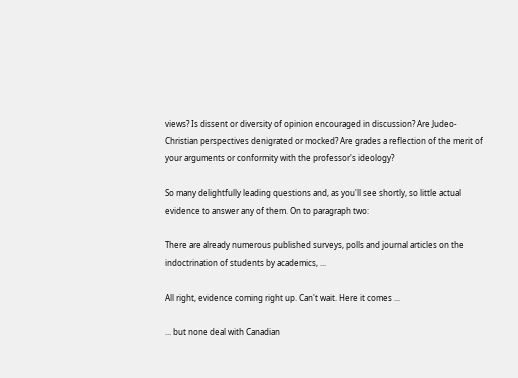views? Is dissent or diversity of opinion encouraged in discussion? Are Judeo-Christian perspectives denigrated or mocked? Are grades a reflection of the merit of your arguments or conformity with the professor's ideology?

So many delightfully leading questions and, as you'll see shortly, so little actual evidence to answer any of them. On to paragraph two:

There are already numerous published surveys, polls and journal articles on the indoctrination of students by academics, ...

All right, evidence coming right up. Can't wait. Here it comes ...

... but none deal with Canadian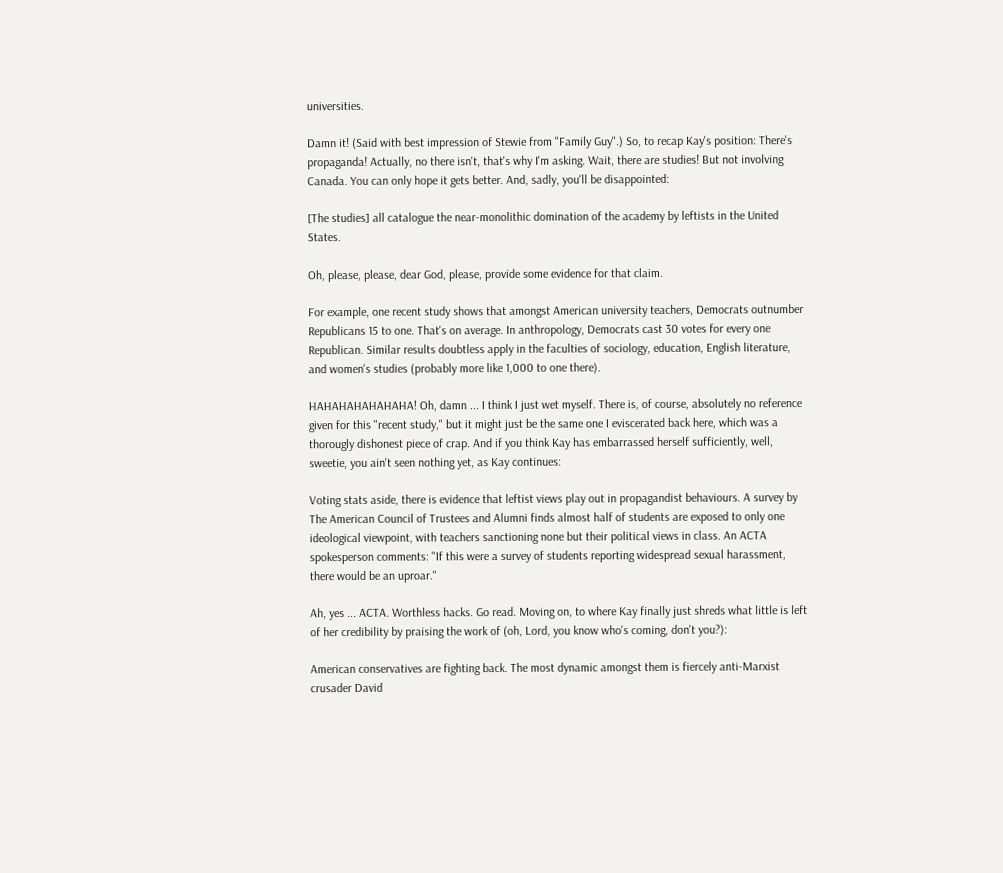universities.

Damn it! (Said with best impression of Stewie from "Family Guy".) So, to recap Kay's position: There's propaganda! Actually, no there isn't, that's why I'm asking. Wait, there are studies! But not involving Canada. You can only hope it gets better. And, sadly, you'll be disappointed:

[The studies] all catalogue the near-monolithic domination of the academy by leftists in the United States.

Oh, please, please, dear God, please, provide some evidence for that claim.

For example, one recent study shows that amongst American university teachers, Democrats outnumber Republicans 15 to one. That's on average. In anthropology, Democrats cast 30 votes for every one Republican. Similar results doubtless apply in the faculties of sociology, education, English literature, and women's studies (probably more like 1,000 to one there).

HAHAHAHAHAHAHA! Oh, damn ... I think I just wet myself. There is, of course, absolutely no reference given for this "recent study," but it might just be the same one I eviscerated back here, which was a thorougly dishonest piece of crap. And if you think Kay has embarrassed herself sufficiently, well, sweetie, you ain't seen nothing yet, as Kay continues:

Voting stats aside, there is evidence that leftist views play out in propagandist behaviours. A survey by The American Council of Trustees and Alumni finds almost half of students are exposed to only one ideological viewpoint, with teachers sanctioning none but their political views in class. An ACTA spokesperson comments: "If this were a survey of students reporting widespread sexual harassment, there would be an uproar."

Ah, yes ... ACTA. Worthless hacks. Go read. Moving on, to where Kay finally just shreds what little is left of her credibility by praising the work of (oh, Lord, you know who's coming, don't you?):

American conservatives are fighting back. The most dynamic amongst them is fiercely anti-Marxist crusader David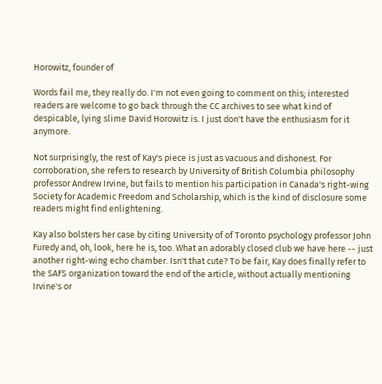Horowitz, founder of

Words fail me, they really do. I'm not even going to comment on this; interested readers are welcome to go back through the CC archives to see what kind of despicable, lying slime David Horowitz is. I just don't have the enthusiasm for it anymore.

Not surprisingly, the rest of Kay's piece is just as vacuous and dishonest. For corroboration, she refers to research by University of British Columbia philosophy professor Andrew Irvine, but fails to mention his participation in Canada's right-wing Society for Academic Freedom and Scholarship, which is the kind of disclosure some readers might find enlightening.

Kay also bolsters her case by citing University of of Toronto psychology professor John Furedy and, oh, look, here he is, too. What an adorably closed club we have here -- just another right-wing echo chamber. Isn't that cute? To be fair, Kay does finally refer to the SAFS organization toward the end of the article, without actually mentioning Irvine's or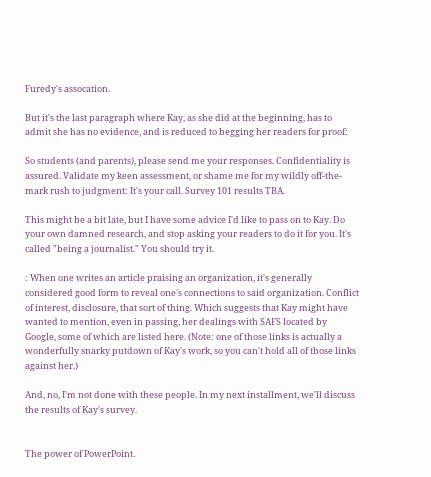Furedy's assocation.

But it's the last paragraph where Kay, as she did at the beginning, has to admit she has no evidence, and is reduced to begging her readers for proof:

So students (and parents), please send me your responses. Confidentiality is assured. Validate my keen assessment, or shame me for my wildly off-the-mark rush to judgment: It's your call. Survey 101 results TBA.

This might be a bit late, but I have some advice I'd like to pass on to Kay. Do your own damned research, and stop asking your readers to do it for you. It's called "being a journalist." You should try it.

: When one writes an article praising an organization, it's generally considered good form to reveal one's connections to said organization. Conflict of interest, disclosure, that sort of thing. Which suggests that Kay might have wanted to mention, even in passing, her dealings with SAFS located by Google, some of which are listed here. (Note: one of those links is actually a wonderfully snarky putdown of Kay's work, so you can't hold all of those links against her.)

And, no, I'm not done with these people. In my next installment, we'll discuss the results of Kay's survey.


The power of PowerPoint.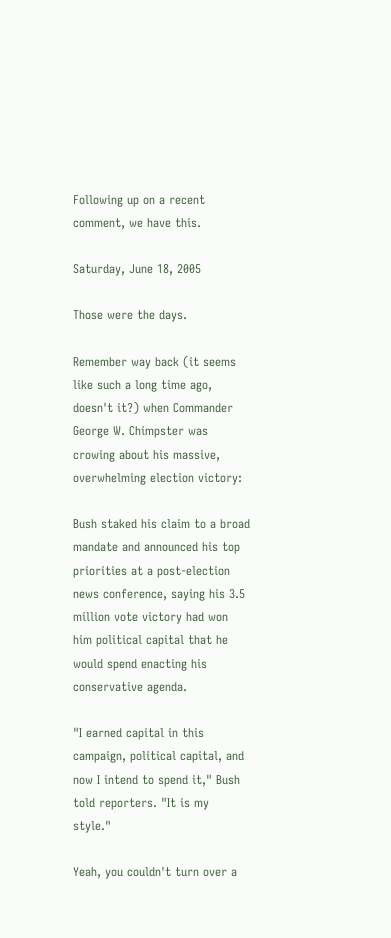Following up on a recent comment, we have this.

Saturday, June 18, 2005

Those were the days.

Remember way back (it seems like such a long time ago, doesn't it?) when Commander George W. Chimpster was crowing about his massive, overwhelming election victory:

Bush staked his claim to a broad mandate and announced his top priorities at a post-election news conference, saying his 3.5 million vote victory had won him political capital that he would spend enacting his conservative agenda.

"I earned capital in this campaign, political capital, and now I intend to spend it," Bush told reporters. "It is my style."

Yeah, you couldn't turn over a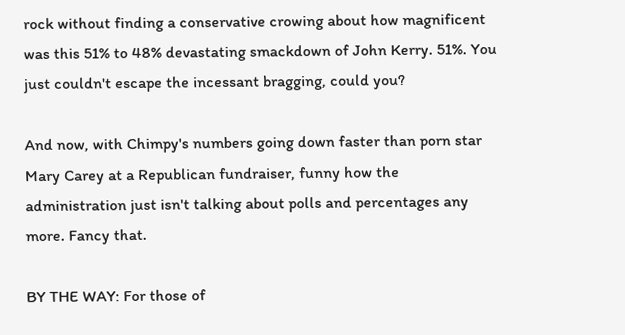rock without finding a conservative crowing about how magnificent was this 51% to 48% devastating smackdown of John Kerry. 51%. You just couldn't escape the incessant bragging, could you?

And now, with Chimpy's numbers going down faster than porn star Mary Carey at a Republican fundraiser, funny how the administration just isn't talking about polls and percentages any more. Fancy that.

BY THE WAY: For those of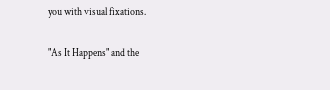you with visual fixations.

"As It Happens" and the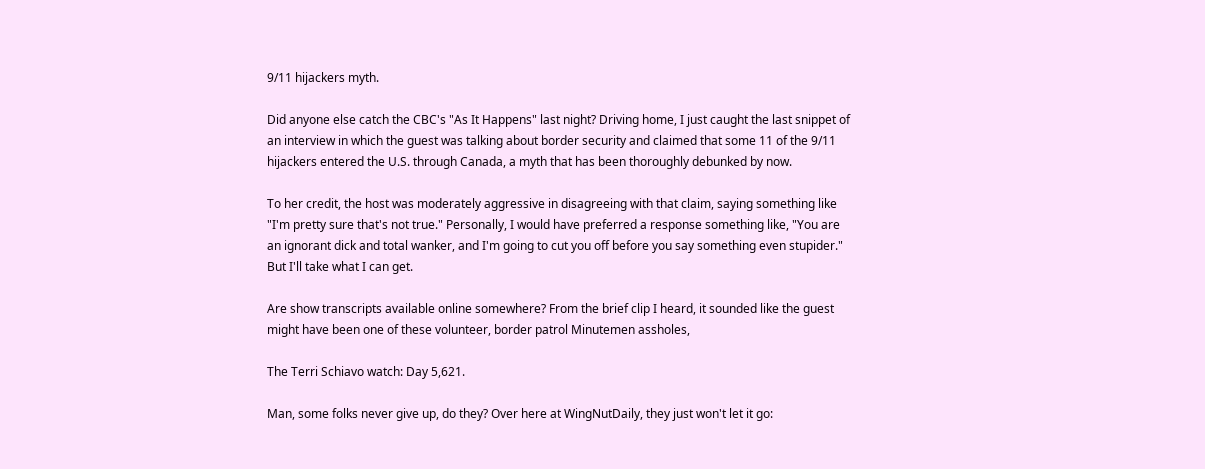9/11 hijackers myth.

Did anyone else catch the CBC's "As It Happens" last night? Driving home, I just caught the last snippet of an interview in which the guest was talking about border security and claimed that some 11 of the 9/11 hijackers entered the U.S. through Canada, a myth that has been thoroughly debunked by now.

To her credit, the host was moderately aggressive in disagreeing with that claim, saying something like "I'm pretty sure that's not true." Personally, I would have preferred a response something like, "You are an ignorant dick and total wanker, and I'm going to cut you off before you say something even stupider." But I'll take what I can get.

Are show transcripts available online somewhere? From the brief clip I heard, it sounded like the guest might have been one of these volunteer, border patrol Minutemen assholes,

The Terri Schiavo watch: Day 5,621.

Man, some folks never give up, do they? Over here at WingNutDaily, they just won't let it go: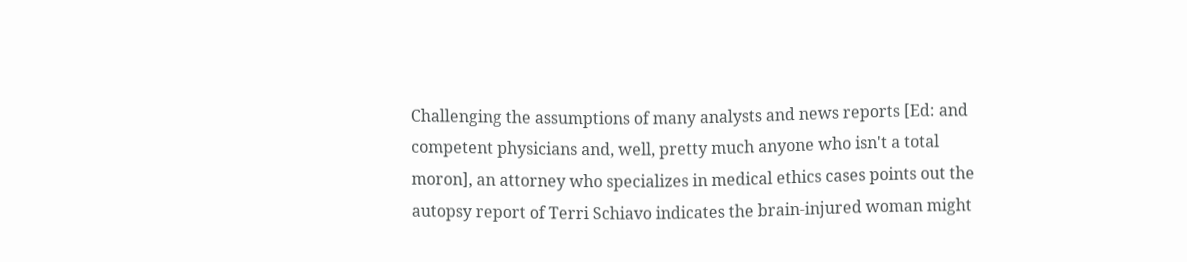Challenging the assumptions of many analysts and news reports [Ed: and competent physicians and, well, pretty much anyone who isn't a total moron], an attorney who specializes in medical ethics cases points out the autopsy report of Terri Schiavo indicates the brain-injured woman might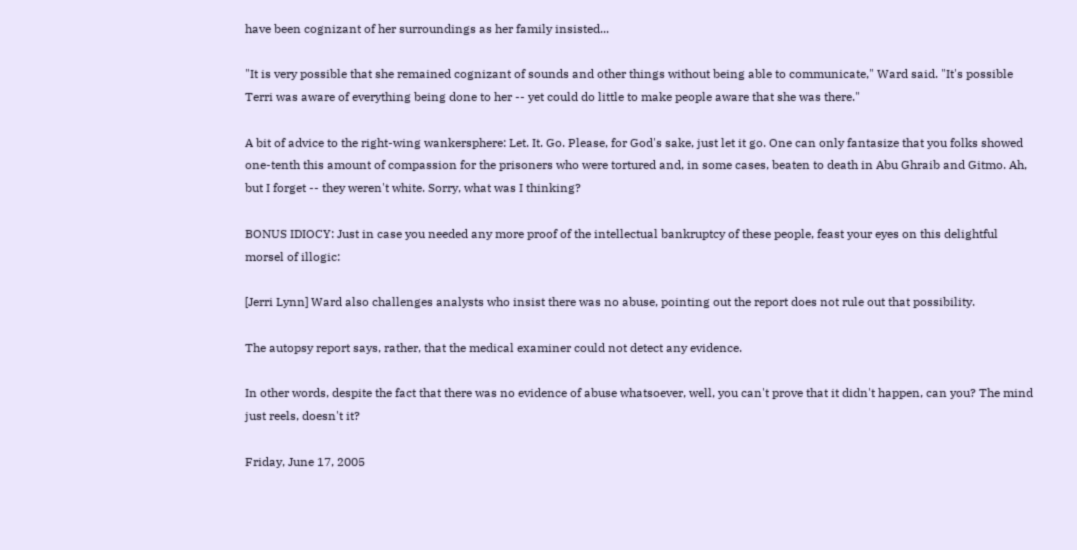have been cognizant of her surroundings as her family insisted...

"It is very possible that she remained cognizant of sounds and other things without being able to communicate," Ward said. "It's possible Terri was aware of everything being done to her -- yet could do little to make people aware that she was there."

A bit of advice to the right-wing wankersphere: Let. It. Go. Please, for God's sake, just let it go. One can only fantasize that you folks showed one-tenth this amount of compassion for the prisoners who were tortured and, in some cases, beaten to death in Abu Ghraib and Gitmo. Ah, but I forget -- they weren't white. Sorry, what was I thinking?

BONUS IDIOCY: Just in case you needed any more proof of the intellectual bankruptcy of these people, feast your eyes on this delightful morsel of illogic:

[Jerri Lynn] Ward also challenges analysts who insist there was no abuse, pointing out the report does not rule out that possibility.

The autopsy report says, rather, that the medical examiner could not detect any evidence.

In other words, despite the fact that there was no evidence of abuse whatsoever, well, you can't prove that it didn't happen, can you? The mind just reels, doesn't it?

Friday, June 17, 2005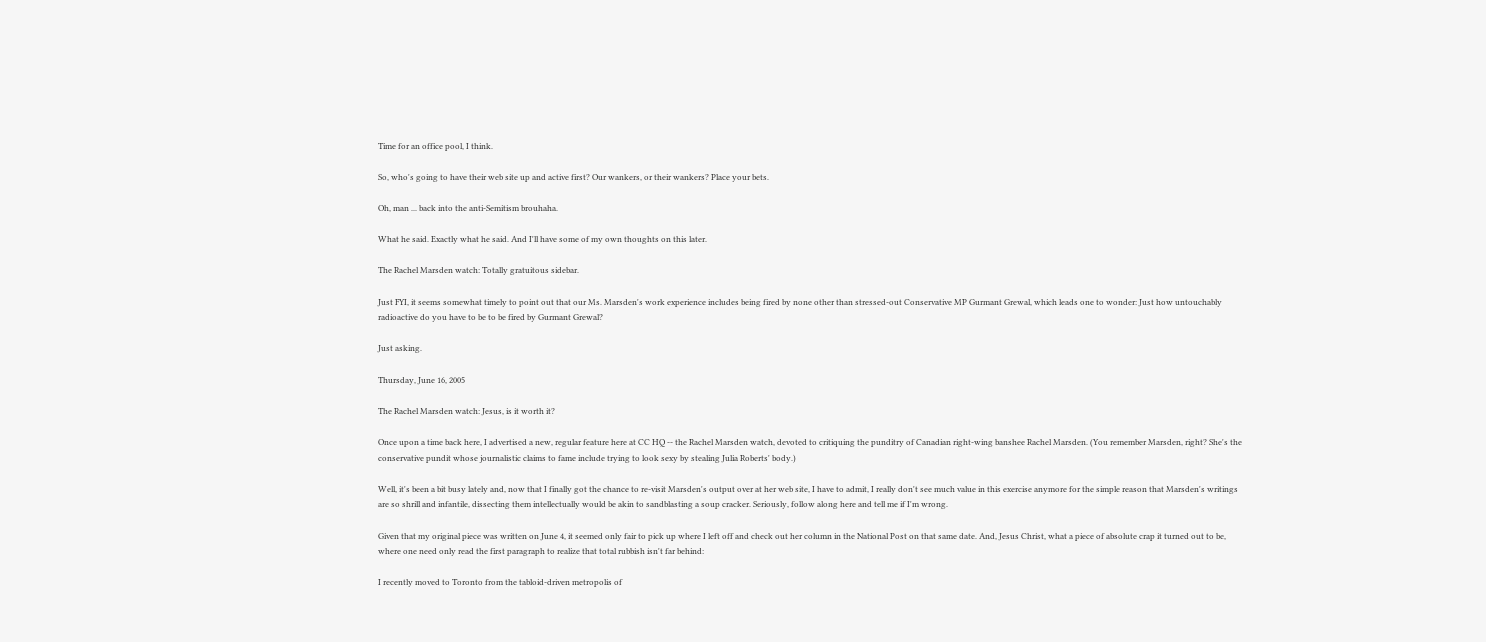Time for an office pool, I think.

So, who's going to have their web site up and active first? Our wankers, or their wankers? Place your bets.

Oh, man ... back into the anti-Semitism brouhaha.

What he said. Exactly what he said. And I'll have some of my own thoughts on this later.

The Rachel Marsden watch: Totally gratuitous sidebar.

Just FYI, it seems somewhat timely to point out that our Ms. Marsden's work experience includes being fired by none other than stressed-out Conservative MP Gurmant Grewal, which leads one to wonder: Just how untouchably radioactive do you have to be to be fired by Gurmant Grewal?

Just asking.

Thursday, June 16, 2005

The Rachel Marsden watch: Jesus, is it worth it?

Once upon a time back here, I advertised a new, regular feature here at CC HQ -- the Rachel Marsden watch, devoted to critiquing the punditry of Canadian right-wing banshee Rachel Marsden. (You remember Marsden, right? She's the conservative pundit whose journalistic claims to fame include trying to look sexy by stealing Julia Roberts' body.)

Well, it's been a bit busy lately and, now that I finally got the chance to re-visit Marsden's output over at her web site, I have to admit, I really don't see much value in this exercise anymore for the simple reason that Marsden's writings are so shrill and infantile, dissecting them intellectually would be akin to sandblasting a soup cracker. Seriously, follow along here and tell me if I'm wrong.

Given that my original piece was written on June 4, it seemed only fair to pick up where I left off and check out her column in the National Post on that same date. And, Jesus Christ, what a piece of absolute crap it turned out to be, where one need only read the first paragraph to realize that total rubbish isn't far behind:

I recently moved to Toronto from the tabloid-driven metropolis of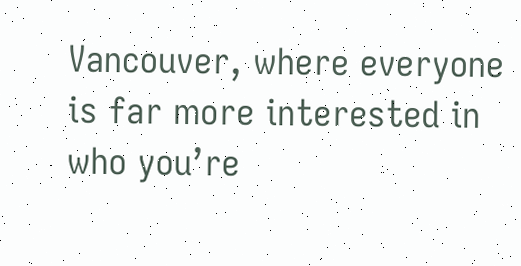Vancouver, where everyone is far more interested in who you’re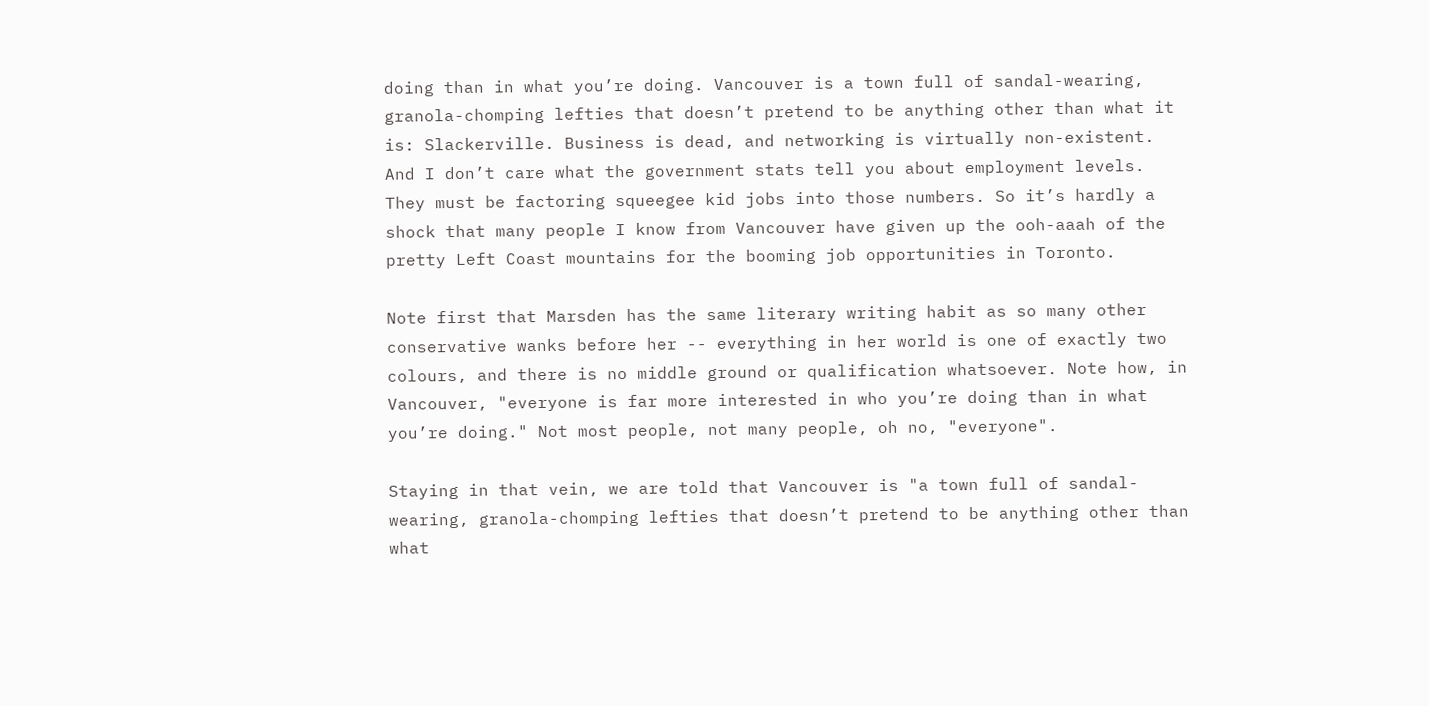doing than in what you’re doing. Vancouver is a town full of sandal-wearing, granola-chomping lefties that doesn’t pretend to be anything other than what it is: Slackerville. Business is dead, and networking is virtually non-existent. And I don’t care what the government stats tell you about employment levels. They must be factoring squeegee kid jobs into those numbers. So it’s hardly a shock that many people I know from Vancouver have given up the ooh-aaah of the pretty Left Coast mountains for the booming job opportunities in Toronto.

Note first that Marsden has the same literary writing habit as so many other conservative wanks before her -- everything in her world is one of exactly two colours, and there is no middle ground or qualification whatsoever. Note how, in Vancouver, "everyone is far more interested in who you’re doing than in what you’re doing." Not most people, not many people, oh no, "everyone".

Staying in that vein, we are told that Vancouver is "a town full of sandal-wearing, granola-chomping lefties that doesn’t pretend to be anything other than what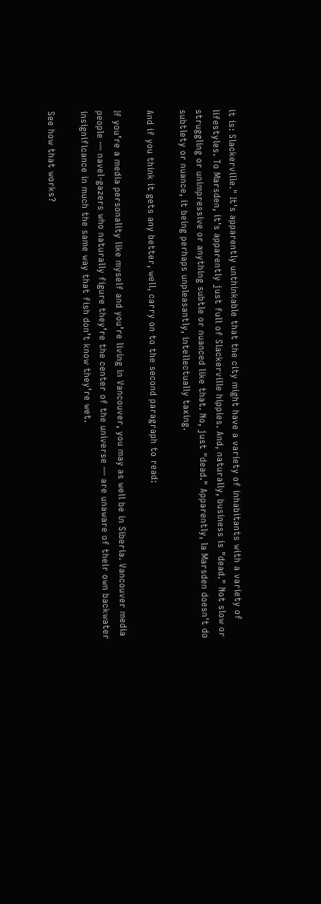it is: Slackerville." It's apparently unthinkable that the city might have a variety of inhabitants with a variety of lifestyles. To Marsden, it's apparently just full of Slackerville hippies. And, naturally, business is "dead." Not slow or struggling or unimpressive or anything subtle or nuanced like that. No, just "dead." Apparently, la Marsden doesn't do subtlety or nuance, it being perhaps unpleasantly, intellectually taxing.

And if you think it gets any better, well, carry on to the second paragraph to read:

If you’re a media personality like myself and you’re living in Vancouver, you may as well be in Siberia. Vancouver media people — navel-gazers who naturally figure they’re the center of the universe — are unaware of their own backwater insignificance in much the same way that fish don’t know they’re wet.

See how that works?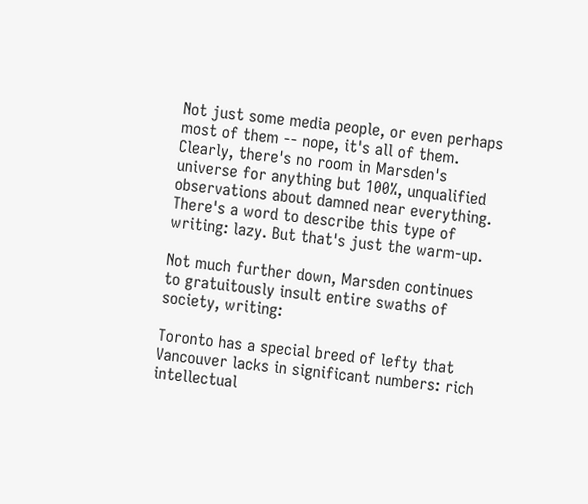Not just some media people, or even perhaps most of them -- nope, it's all of them. Clearly, there's no room in Marsden's universe for anything but 100%, unqualified observations about damned near everything. There's a word to describe this type of writing: lazy. But that's just the warm-up.

Not much further down, Marsden continues to gratuitously insult entire swaths of society, writing:

Toronto has a special breed of lefty that Vancouver lacks in significant numbers: rich intellectual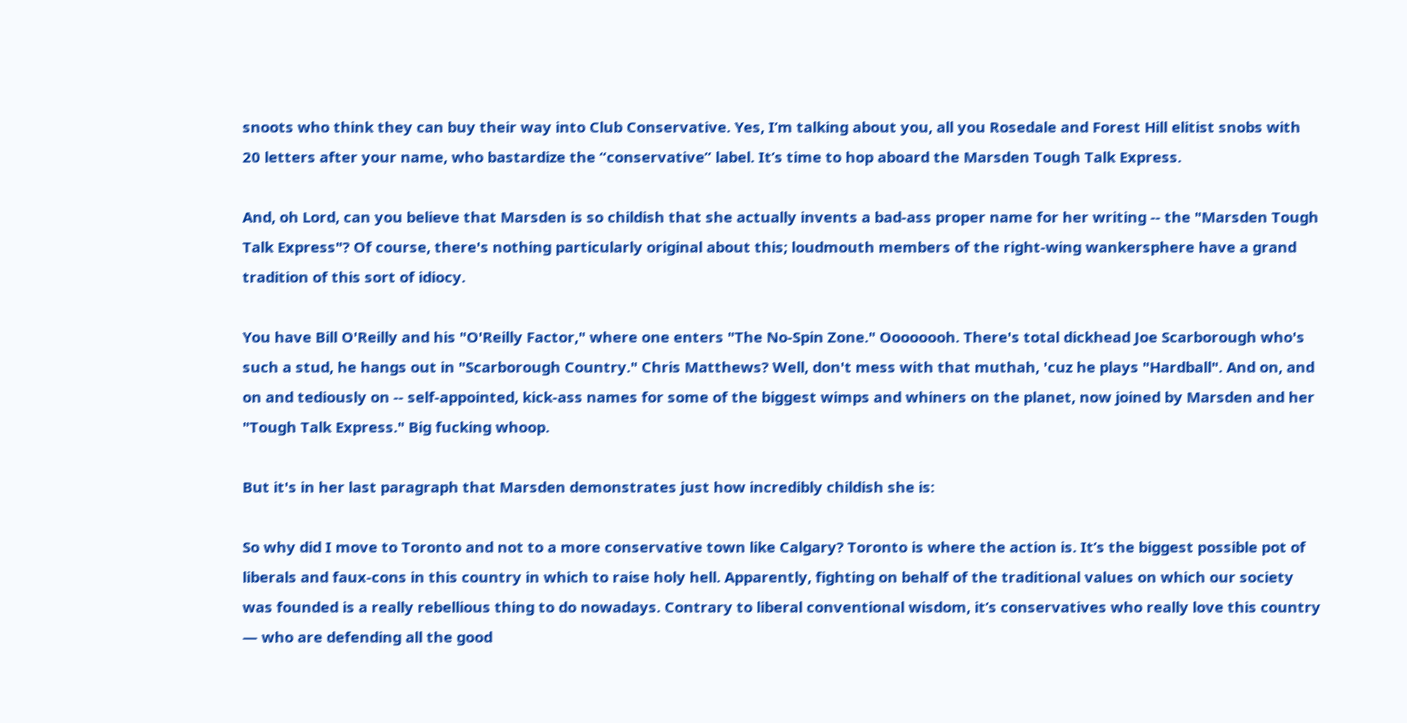snoots who think they can buy their way into Club Conservative. Yes, I’m talking about you, all you Rosedale and Forest Hill elitist snobs with 20 letters after your name, who bastardize the “conservative” label. It’s time to hop aboard the Marsden Tough Talk Express.

And, oh Lord, can you believe that Marsden is so childish that she actually invents a bad-ass proper name for her writing -- the "Marsden Tough Talk Express"? Of course, there's nothing particularly original about this; loudmouth members of the right-wing wankersphere have a grand tradition of this sort of idiocy.

You have Bill O'Reilly and his "O'Reilly Factor," where one enters "The No-Spin Zone." Oooooooh. There's total dickhead Joe Scarborough who's such a stud, he hangs out in "Scarborough Country." Chris Matthews? Well, don't mess with that muthah, 'cuz he plays "Hardball". And on, and on and tediously on -- self-appointed, kick-ass names for some of the biggest wimps and whiners on the planet, now joined by Marsden and her "Tough Talk Express." Big fucking whoop.

But it's in her last paragraph that Marsden demonstrates just how incredibly childish she is:

So why did I move to Toronto and not to a more conservative town like Calgary? Toronto is where the action is. It’s the biggest possible pot of liberals and faux-cons in this country in which to raise holy hell. Apparently, fighting on behalf of the traditional values on which our society was founded is a really rebellious thing to do nowadays. Contrary to liberal conventional wisdom, it’s conservatives who really love this country — who are defending all the good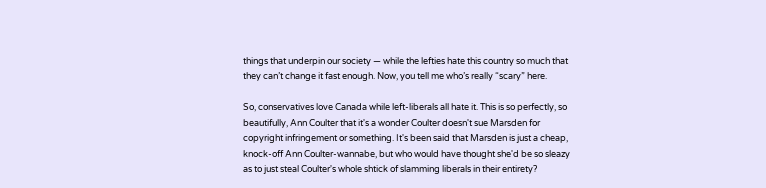things that underpin our society — while the lefties hate this country so much that they can’t change it fast enough. Now, you tell me who’s really “scary” here.

So, conservatives love Canada while left-liberals all hate it. This is so perfectly, so beautifully, Ann Coulter that it's a wonder Coulter doesn't sue Marsden for copyright infringement or something. It's been said that Marsden is just a cheap, knock-off Ann Coulter-wannabe, but who would have thought she'd be so sleazy as to just steal Coulter's whole shtick of slamming liberals in their entirety?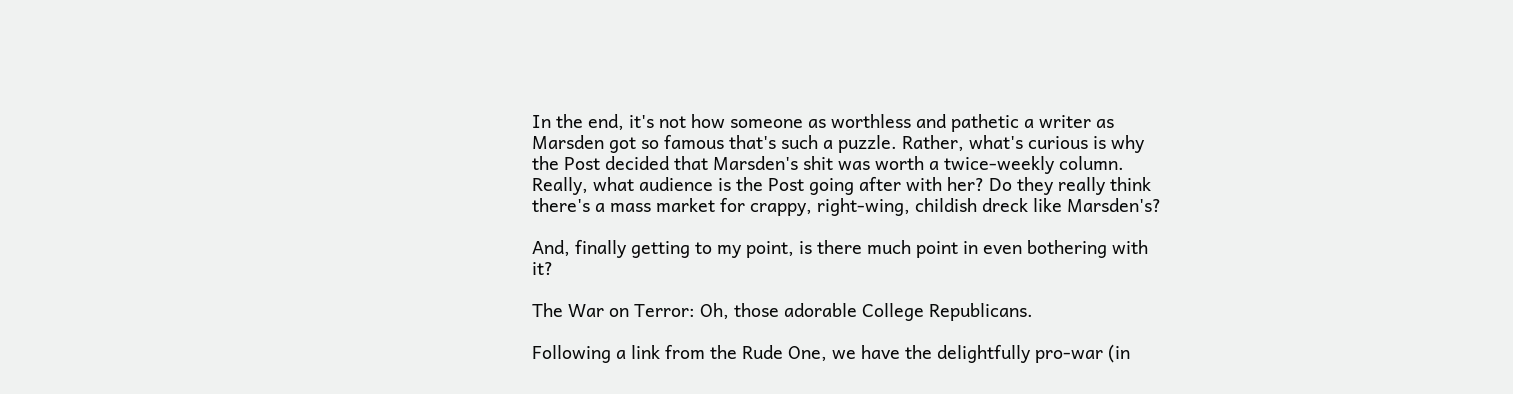In the end, it's not how someone as worthless and pathetic a writer as Marsden got so famous that's such a puzzle. Rather, what's curious is why the Post decided that Marsden's shit was worth a twice-weekly column. Really, what audience is the Post going after with her? Do they really think there's a mass market for crappy, right-wing, childish dreck like Marsden's?

And, finally getting to my point, is there much point in even bothering with it?

The War on Terror: Oh, those adorable College Republicans.

Following a link from the Rude One, we have the delightfully pro-war (in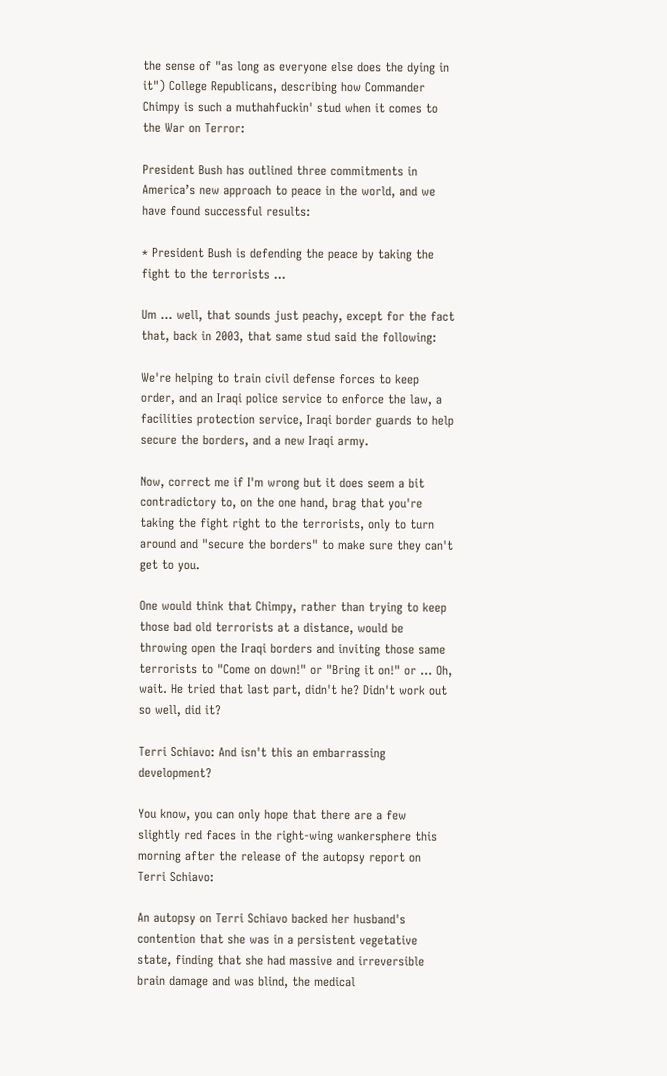the sense of "as long as everyone else does the dying in it") College Republicans, describing how Commander Chimpy is such a muthahfuckin' stud when it comes to the War on Terror:

President Bush has outlined three commitments in America’s new approach to peace in the world, and we have found successful results:

* President Bush is defending the peace by taking the fight to the terrorists ...

Um ... well, that sounds just peachy, except for the fact that, back in 2003, that same stud said the following:

We're helping to train civil defense forces to keep order, and an Iraqi police service to enforce the law, a facilities protection service, Iraqi border guards to help secure the borders, and a new Iraqi army.

Now, correct me if I'm wrong but it does seem a bit contradictory to, on the one hand, brag that you're taking the fight right to the terrorists, only to turn around and "secure the borders" to make sure they can't get to you.

One would think that Chimpy, rather than trying to keep those bad old terrorists at a distance, would be throwing open the Iraqi borders and inviting those same terrorists to "Come on down!" or "Bring it on!" or ... Oh, wait. He tried that last part, didn't he? Didn't work out so well, did it?

Terri Schiavo: And isn't this an embarrassing development?

You know, you can only hope that there are a few slightly red faces in the right-wing wankersphere this morning after the release of the autopsy report on Terri Schiavo:

An autopsy on Terri Schiavo backed her husband's contention that she was in a persistent vegetative state, finding that she had massive and irreversible brain damage and was blind, the medical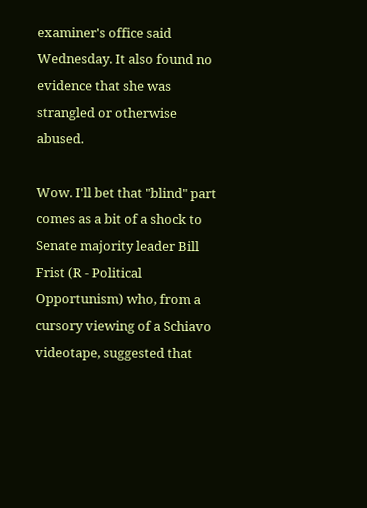examiner's office said Wednesday. It also found no evidence that she was strangled or otherwise abused.

Wow. I'll bet that "blind" part comes as a bit of a shock to Senate majority leader Bill Frist (R - Political Opportunism) who, from a cursory viewing of a Schiavo videotape, suggested that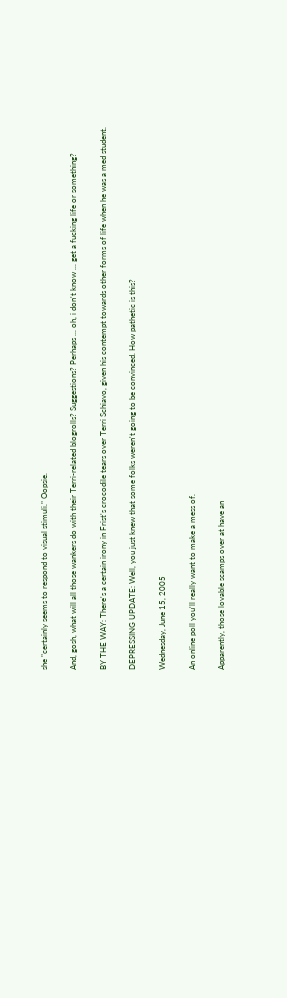she "certainly seems to respond to visual stimuli." Oopsie.

And, gosh, what will all those wankers do with their Terri-related blogrolls? Suggestions? Perhaps ... oh, i don't know ... get a fucking life or something?

BY THE WAY: There's a certain irony in Frist's crocodile tears over Terri Schiavo, given his contempt towards other forms of life when he was a med student.

DEPRESSING UPDATE: Well, you just knew that some folks weren't going to be convinced. How pathetic is this?

Wednesday, June 15, 2005

An online poll you'll really want to make a mess of.

Apparently, those lovable scamps over at have an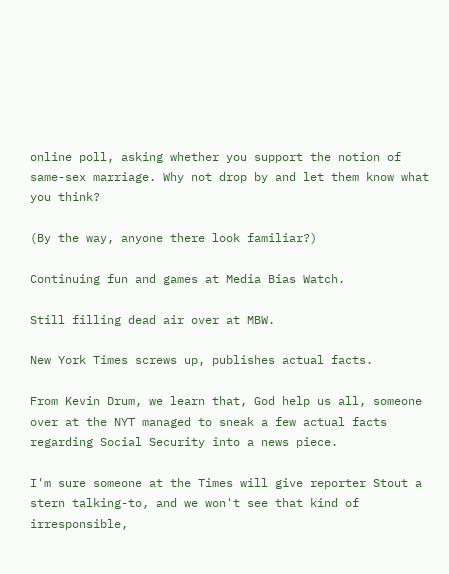online poll, asking whether you support the notion of same-sex marriage. Why not drop by and let them know what you think?

(By the way, anyone there look familiar?)

Continuing fun and games at Media Bias Watch.

Still filling dead air over at MBW.

New York Times screws up, publishes actual facts.

From Kevin Drum, we learn that, God help us all, someone over at the NYT managed to sneak a few actual facts regarding Social Security into a news piece.

I'm sure someone at the Times will give reporter Stout a stern talking-to, and we won't see that kind of irresponsible,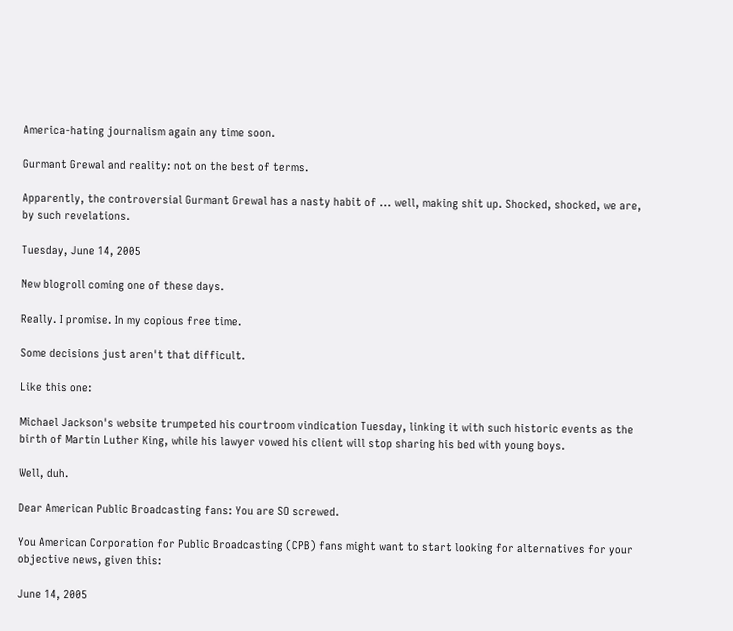America-hating journalism again any time soon.

Gurmant Grewal and reality: not on the best of terms.

Apparently, the controversial Gurmant Grewal has a nasty habit of ... well, making shit up. Shocked, shocked, we are, by such revelations.

Tuesday, June 14, 2005

New blogroll coming one of these days.

Really. I promise. In my copious free time.

Some decisions just aren't that difficult.

Like this one:

Michael Jackson's website trumpeted his courtroom vindication Tuesday, linking it with such historic events as the birth of Martin Luther King, while his lawyer vowed his client will stop sharing his bed with young boys.

Well, duh.

Dear American Public Broadcasting fans: You are SO screwed.

You American Corporation for Public Broadcasting (CPB) fans might want to start looking for alternatives for your objective news, given this:

June 14, 2005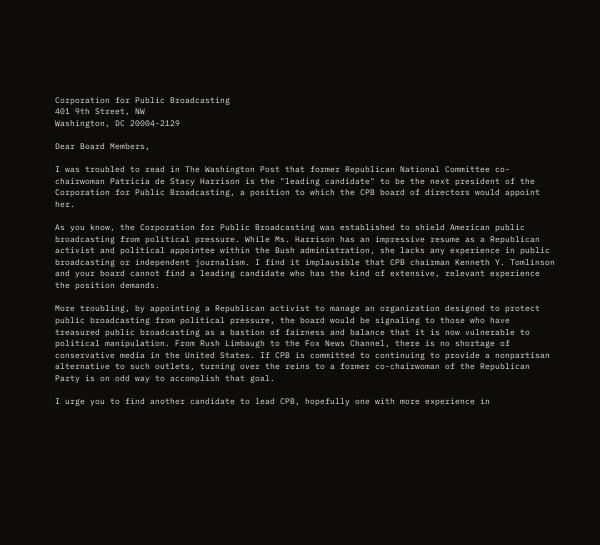Corporation for Public Broadcasting
401 9th Street, NW
Washington, DC 20004-2129

Dear Board Members,

I was troubled to read in The Washington Post that former Republican National Committee co-chairwoman Patricia de Stacy Harrison is the "leading candidate" to be the next president of the Corporation for Public Broadcasting, a position to which the CPB board of directors would appoint her.

As you know, the Corporation for Public Broadcasting was established to shield American public broadcasting from political pressure. While Ms. Harrison has an impressive resume as a Republican activist and political appointee within the Bush administration, she lacks any experience in public broadcasting or independent journalism. I find it implausible that CPB chairman Kenneth Y. Tomlinson and your board cannot find a leading candidate who has the kind of extensive, relevant experience the position demands.

More troubling, by appointing a Republican activist to manage an organization designed to protect public broadcasting from political pressure, the board would be signaling to those who have treasured public broadcasting as a bastion of fairness and balance that it is now vulnerable to political manipulation. From Rush Limbaugh to the Fox News Channel, there is no shortage of conservative media in the United States. If CPB is committed to continuing to provide a nonpartisan alternative to such outlets, turning over the reins to a former co-chairwoman of the Republican Party is on odd way to accomplish that goal.

I urge you to find another candidate to lead CPB, hopefully one with more experience in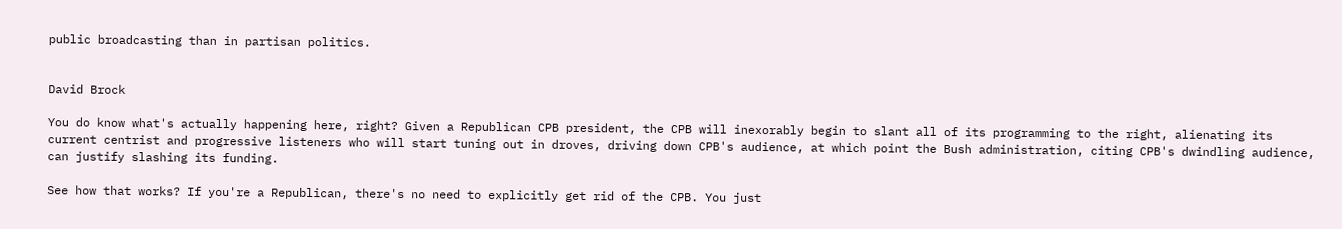public broadcasting than in partisan politics.


David Brock

You do know what's actually happening here, right? Given a Republican CPB president, the CPB will inexorably begin to slant all of its programming to the right, alienating its current centrist and progressive listeners who will start tuning out in droves, driving down CPB's audience, at which point the Bush administration, citing CPB's dwindling audience, can justify slashing its funding.

See how that works? If you're a Republican, there's no need to explicitly get rid of the CPB. You just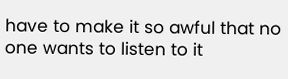have to make it so awful that no one wants to listen to it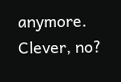anymore. Clever, no?